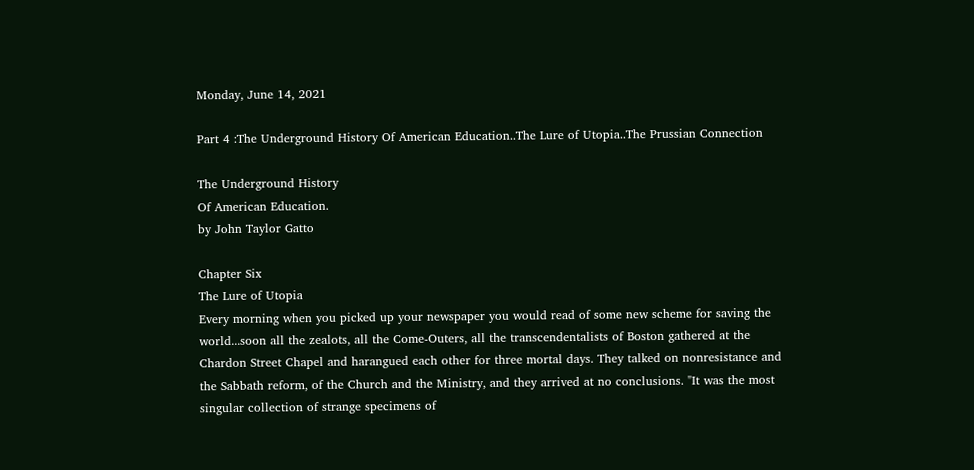Monday, June 14, 2021

Part 4 :The Underground History Of American Education..The Lure of Utopia..The Prussian Connection

The Underground History
Of American Education.
by John Taylor Gatto

Chapter Six
The Lure of Utopia
Every morning when you picked up your newspaper you would read of some new scheme for saving the world...soon all the zealots, all the Come-Outers, all the transcendentalists of Boston gathered at the Chardon Street Chapel and harangued each other for three mortal days. They talked on nonresistance and the Sabbath reform, of the Church and the Ministry, and they arrived at no conclusions. "It was the most singular collection of strange specimens of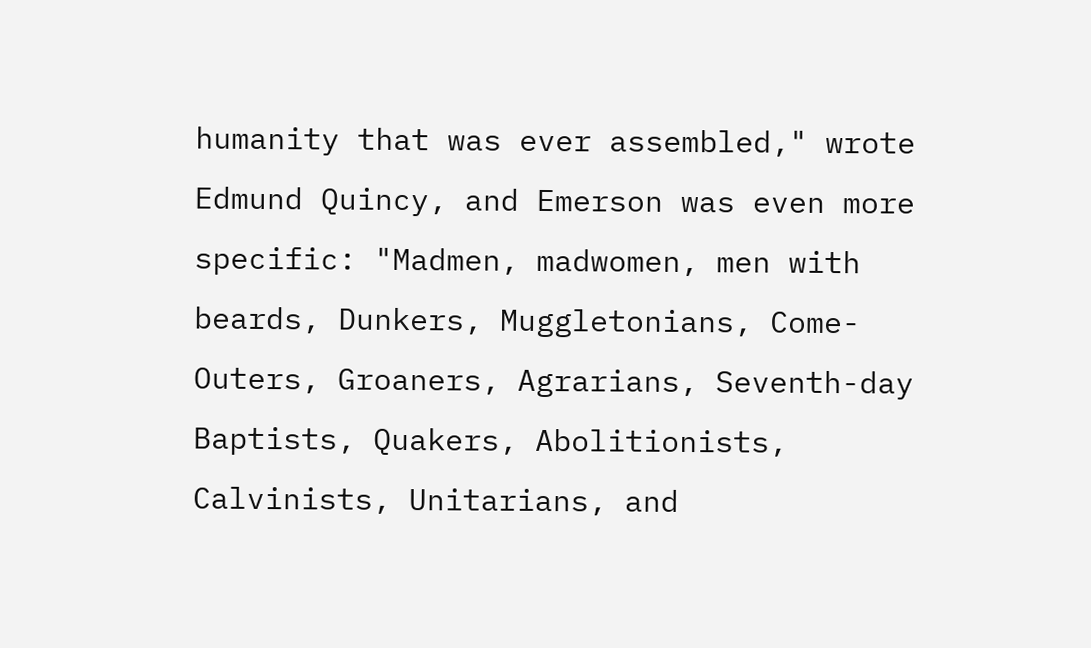humanity that was ever assembled," wrote Edmund Quincy, and Emerson was even more specific: "Madmen, madwomen, men with beards, Dunkers, Muggletonians, Come-Outers, Groaners, Agrarians, Seventh-day Baptists, Quakers, Abolitionists, Calvinists, Unitarians, and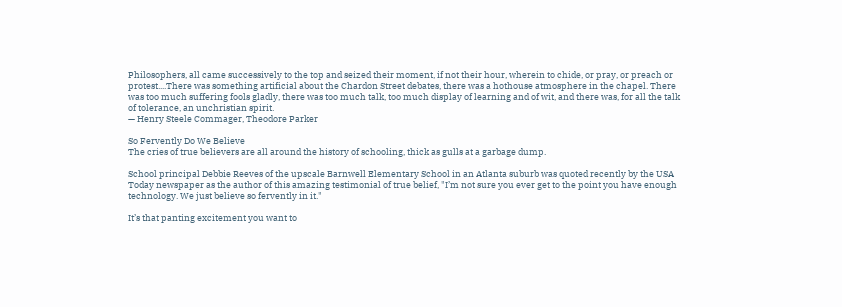Philosophers, all came successively to the top and seized their moment, if not their hour, wherein to chide, or pray, or preach or protest....There was something artificial about the Chardon Street debates, there was a hothouse atmosphere in the chapel. There was too much suffering fools gladly, there was too much talk, too much display of learning and of wit, and there was, for all the talk of tolerance, an unchristian spirit.
— Henry Steele Commager, Theodore Parker

So Fervently Do We Believe
The cries of true believers are all around the history of schooling, thick as gulls at a garbage dump.

School principal Debbie Reeves of the upscale Barnwell Elementary School in an Atlanta suburb was quoted recently by the USA Today newspaper as the author of this amazing testimonial of true belief, "I’m not sure you ever get to the point you have enough technology. We just believe so fervently in it."

It’s that panting excitement you want to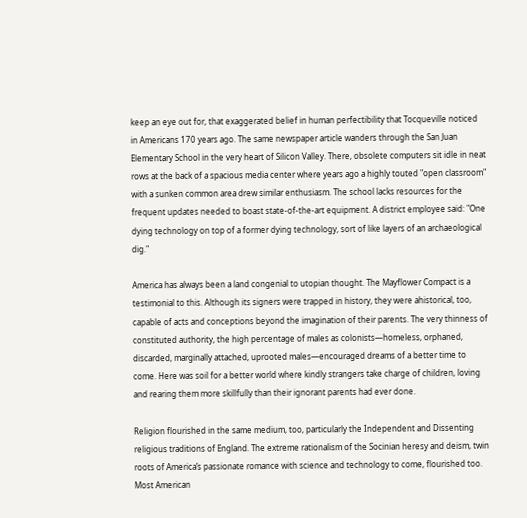keep an eye out for, that exaggerated belief in human perfectibility that Tocqueville noticed in Americans 170 years ago. The same newspaper article wanders through the San Juan Elementary School in the very heart of Silicon Valley. There, obsolete computers sit idle in neat rows at the back of a spacious media center where years ago a highly touted "open classroom" with a sunken common area drew similar enthusiasm. The school lacks resources for the frequent updates needed to boast state-of-the-art equipment. A district employee said: "One dying technology on top of a former dying technology, sort of like layers of an archaeological dig."

America has always been a land congenial to utopian thought. The Mayflower Compact is a testimonial to this. Although its signers were trapped in history, they were ahistorical, too, capable of acts and conceptions beyond the imagination of their parents. The very thinness of constituted authority, the high percentage of males as colonists—homeless, orphaned, discarded, marginally attached, uprooted males—encouraged dreams of a better time to come. Here was soil for a better world where kindly strangers take charge of children, loving and rearing them more skillfully than their ignorant parents had ever done.

Religion flourished in the same medium, too, particularly the Independent and Dissenting religious traditions of England. The extreme rationalism of the Socinian heresy and deism, twin roots of America’s passionate romance with science and technology to come, flourished too. Most American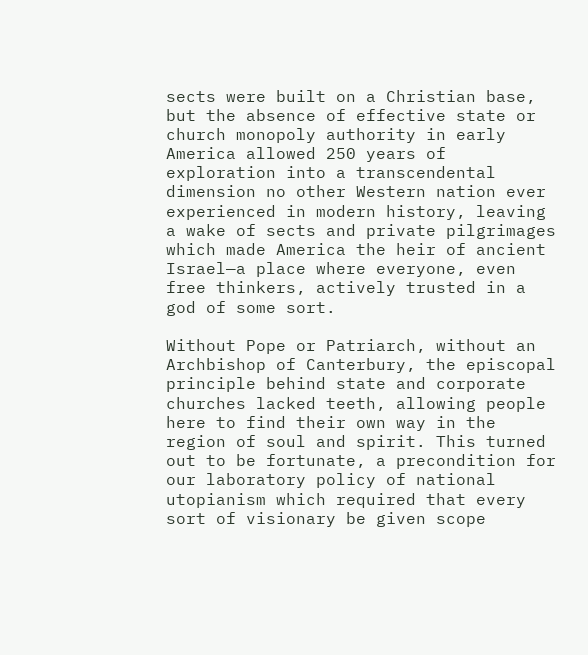sects were built on a Christian base, but the absence of effective state or church monopoly authority in early America allowed 250 years of exploration into a transcendental dimension no other Western nation ever experienced in modern history, leaving a wake of sects and private pilgrimages which made America the heir of ancient Israel—a place where everyone, even free thinkers, actively trusted in a god of some sort.

Without Pope or Patriarch, without an Archbishop of Canterbury, the episcopal principle behind state and corporate churches lacked teeth, allowing people here to find their own way in the region of soul and spirit. This turned out to be fortunate, a precondition for our laboratory policy of national utopianism which required that every sort of visionary be given scope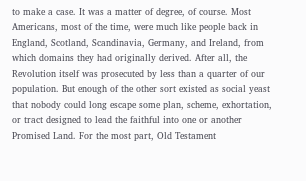to make a case. It was a matter of degree, of course. Most Americans, most of the time, were much like people back in England, Scotland, Scandinavia, Germany, and Ireland, from which domains they had originally derived. After all, the Revolution itself was prosecuted by less than a quarter of our population. But enough of the other sort existed as social yeast that nobody could long escape some plan, scheme, exhortation, or tract designed to lead the faithful into one or another Promised Land. For the most part, Old Testament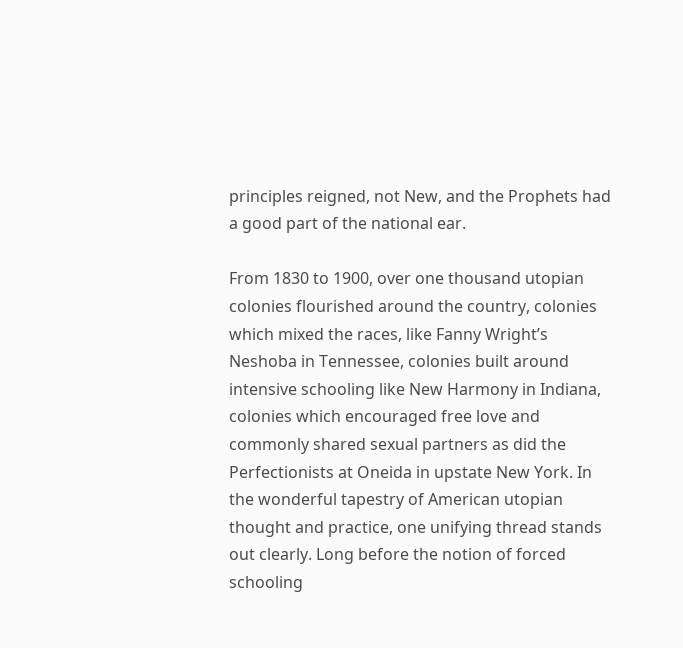principles reigned, not New, and the Prophets had a good part of the national ear.

From 1830 to 1900, over one thousand utopian colonies flourished around the country, colonies which mixed the races, like Fanny Wright’s Neshoba in Tennessee, colonies built around intensive schooling like New Harmony in Indiana, colonies which encouraged free love and commonly shared sexual partners as did the Perfectionists at Oneida in upstate New York. In the wonderful tapestry of American utopian thought and practice, one unifying thread stands out clearly. Long before the notion of forced schooling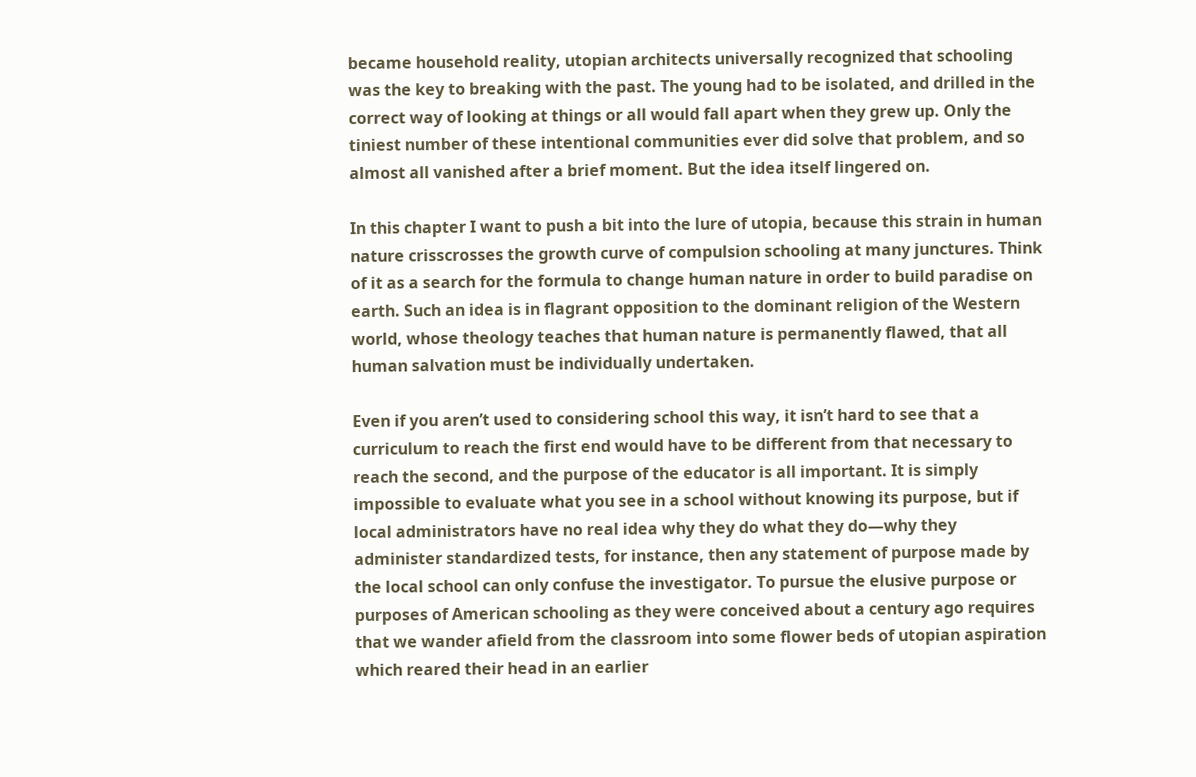became household reality, utopian architects universally recognized that schooling was the key to breaking with the past. The young had to be isolated, and drilled in the correct way of looking at things or all would fall apart when they grew up. Only the tiniest number of these intentional communities ever did solve that problem, and so almost all vanished after a brief moment. But the idea itself lingered on.

In this chapter I want to push a bit into the lure of utopia, because this strain in human nature crisscrosses the growth curve of compulsion schooling at many junctures. Think of it as a search for the formula to change human nature in order to build paradise on earth. Such an idea is in flagrant opposition to the dominant religion of the Western world, whose theology teaches that human nature is permanently flawed, that all human salvation must be individually undertaken.

Even if you aren’t used to considering school this way, it isn’t hard to see that a curriculum to reach the first end would have to be different from that necessary to reach the second, and the purpose of the educator is all important. It is simply impossible to evaluate what you see in a school without knowing its purpose, but if local administrators have no real idea why they do what they do—why they administer standardized tests, for instance, then any statement of purpose made by the local school can only confuse the investigator. To pursue the elusive purpose or purposes of American schooling as they were conceived about a century ago requires that we wander afield from the classroom into some flower beds of utopian aspiration which reared their head in an earlier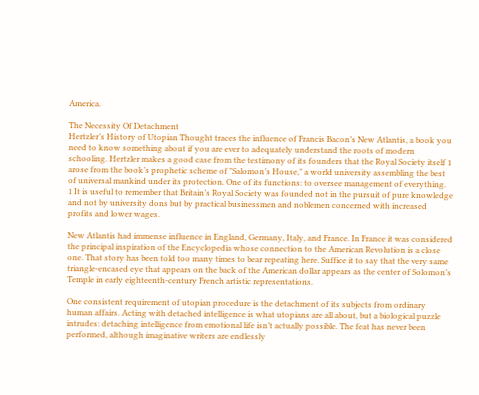America.

The Necessity Of Detachment
Hertzler’s History of Utopian Thought traces the influence of Francis Bacon’s New Atlantis, a book you need to know something about if you are ever to adequately understand the roots of modern schooling. Hertzler makes a good case from the testimony of its founders that the Royal Society itself 1 arose from the book’s prophetic scheme of "Salomon’s House," a world university assembling the best of universal mankind under its protection. One of its functions: to oversee management of everything.
1 It is useful to remember that Britain’s Royal Society was founded not in the pursuit of pure knowledge and not by university dons but by practical businessmen and noblemen concerned with increased profits and lower wages.

New Atlantis had immense influence in England, Germany, Italy, and France. In France it was considered the principal inspiration of the Encyclopedia whose connection to the American Revolution is a close one. That story has been told too many times to bear repeating here. Suffice it to say that the very same triangle-encased eye that appears on the back of the American dollar appears as the center of Solomon’s Temple in early eighteenth-century French artistic representations.

One consistent requirement of utopian procedure is the detachment of its subjects from ordinary human affairs. Acting with detached intelligence is what utopians are all about, but a biological puzzle intrudes: detaching intelligence from emotional life isn’t actually possible. The feat has never been performed, although imaginative writers are endlessly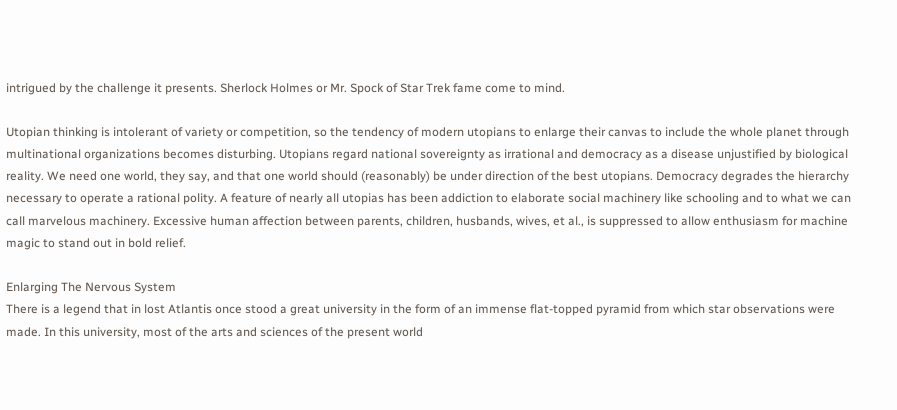intrigued by the challenge it presents. Sherlock Holmes or Mr. Spock of Star Trek fame come to mind.

Utopian thinking is intolerant of variety or competition, so the tendency of modern utopians to enlarge their canvas to include the whole planet through multinational organizations becomes disturbing. Utopians regard national sovereignty as irrational and democracy as a disease unjustified by biological reality. We need one world, they say, and that one world should (reasonably) be under direction of the best utopians. Democracy degrades the hierarchy necessary to operate a rational polity. A feature of nearly all utopias has been addiction to elaborate social machinery like schooling and to what we can call marvelous machinery. Excessive human affection between parents, children, husbands, wives, et al., is suppressed to allow enthusiasm for machine magic to stand out in bold relief.

Enlarging The Nervous System
There is a legend that in lost Atlantis once stood a great university in the form of an immense flat-topped pyramid from which star observations were made. In this university, most of the arts and sciences of the present world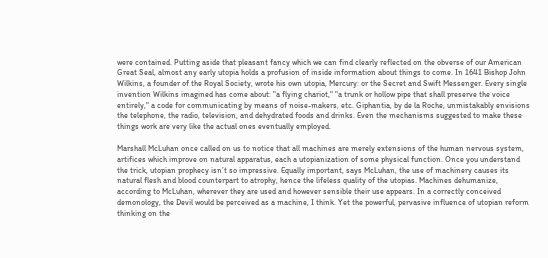were contained. Putting aside that pleasant fancy which we can find clearly reflected on the obverse of our American Great Seal, almost any early utopia holds a profusion of inside information about things to come. In 1641 Bishop John Wilkins, a founder of the Royal Society, wrote his own utopia, Mercury: or the Secret and Swift Messenger. Every single invention Wilkins imagined has come about: "a flying chariot," "a trunk or hollow pipe that shall preserve the voice entirely," a code for communicating by means of noise-makers, etc. Giphantia, by de la Roche, unmistakably envisions the telephone, the radio, television, and dehydrated foods and drinks. Even the mechanisms suggested to make these things work are very like the actual ones eventually employed.

Marshall McLuhan once called on us to notice that all machines are merely extensions of the human nervous system, artifices which improve on natural apparatus, each a utopianization of some physical function. Once you understand the trick, utopian prophecy isn’t so impressive. Equally important, says McLuhan, the use of machinery causes its natural flesh and blood counterpart to atrophy, hence the lifeless quality of the utopias. Machines dehumanize, according to McLuhan, wherever they are used and however sensible their use appears. In a correctly conceived demonology, the Devil would be perceived as a machine, I think. Yet the powerful, pervasive influence of utopian reform thinking on the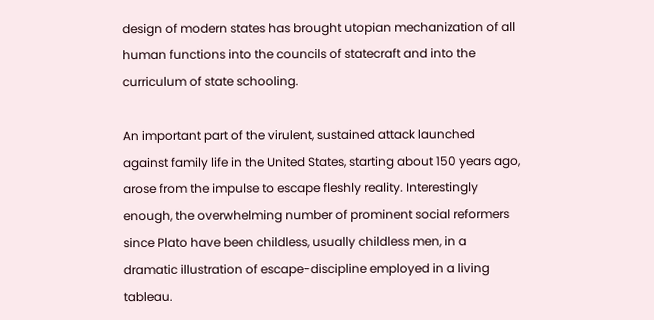design of modern states has brought utopian mechanization of all human functions into the councils of statecraft and into the curriculum of state schooling.

An important part of the virulent, sustained attack launched against family life in the United States, starting about 150 years ago, arose from the impulse to escape fleshly reality. Interestingly enough, the overwhelming number of prominent social reformers since Plato have been childless, usually childless men, in a dramatic illustration of escape-discipline employed in a living tableau.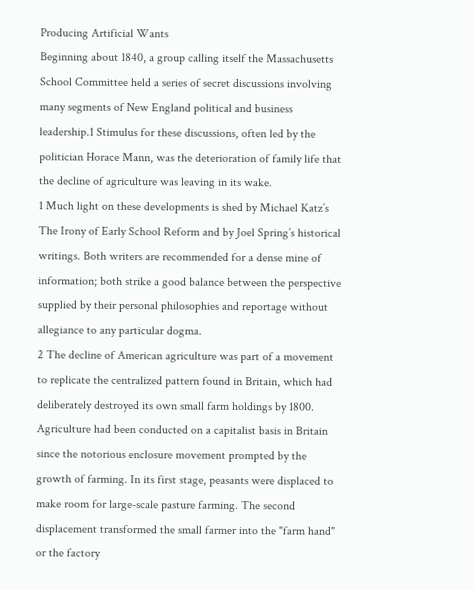Producing Artificial Wants
Beginning about 1840, a group calling itself the Massachusetts School Committee held a series of secret discussions involving many segments of New England political and business leadership.1 Stimulus for these discussions, often led by the politician Horace Mann, was the deterioration of family life that the decline of agriculture was leaving in its wake.
1 Much light on these developments is shed by Michael Katz’s The Irony of Early School Reform and by Joel Spring’s historical writings. Both writers are recommended for a dense mine of information; both strike a good balance between the perspective supplied by their personal philosophies and reportage without allegiance to any particular dogma.
2 The decline of American agriculture was part of a movement to replicate the centralized pattern found in Britain, which had deliberately destroyed its own small farm holdings by 1800. Agriculture had been conducted on a capitalist basis in Britain since the notorious enclosure movement prompted by the growth of farming. In its first stage, peasants were displaced to make room for large-scale pasture farming. The second displacement transformed the small farmer into the "farm hand" or the factory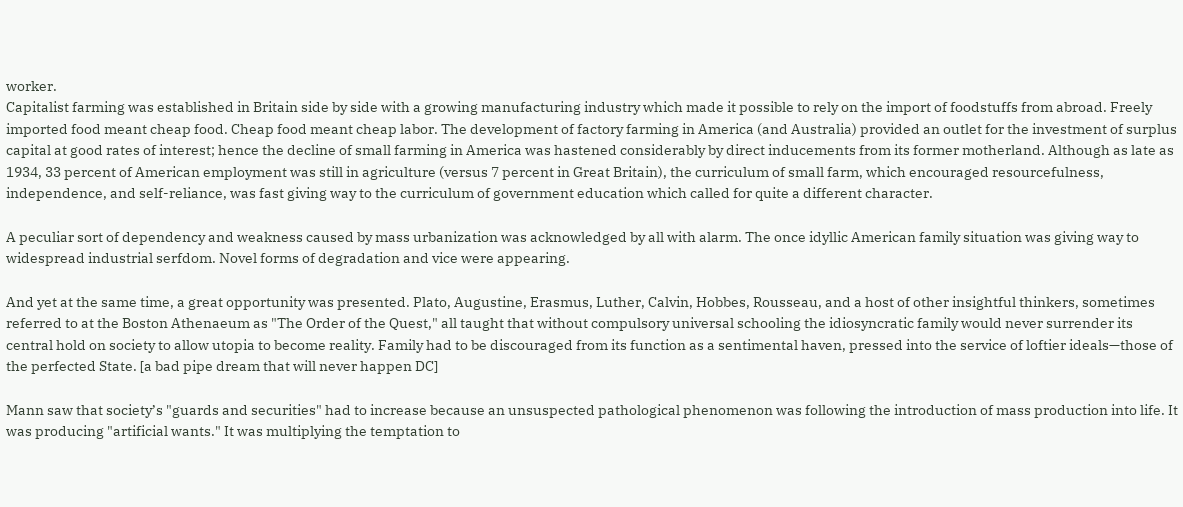worker.
Capitalist farming was established in Britain side by side with a growing manufacturing industry which made it possible to rely on the import of foodstuffs from abroad. Freely imported food meant cheap food. Cheap food meant cheap labor. The development of factory farming in America (and Australia) provided an outlet for the investment of surplus capital at good rates of interest; hence the decline of small farming in America was hastened considerably by direct inducements from its former motherland. Although as late as 1934, 33 percent of American employment was still in agriculture (versus 7 percent in Great Britain), the curriculum of small farm, which encouraged resourcefulness, independence, and self-reliance, was fast giving way to the curriculum of government education which called for quite a different character.

A peculiar sort of dependency and weakness caused by mass urbanization was acknowledged by all with alarm. The once idyllic American family situation was giving way to widespread industrial serfdom. Novel forms of degradation and vice were appearing.

And yet at the same time, a great opportunity was presented. Plato, Augustine, Erasmus, Luther, Calvin, Hobbes, Rousseau, and a host of other insightful thinkers, sometimes referred to at the Boston Athenaeum as "The Order of the Quest," all taught that without compulsory universal schooling the idiosyncratic family would never surrender its central hold on society to allow utopia to become reality. Family had to be discouraged from its function as a sentimental haven, pressed into the service of loftier ideals—those of the perfected State. [a bad pipe dream that will never happen DC]

Mann saw that society’s "guards and securities" had to increase because an unsuspected pathological phenomenon was following the introduction of mass production into life. It was producing "artificial wants." It was multiplying the temptation to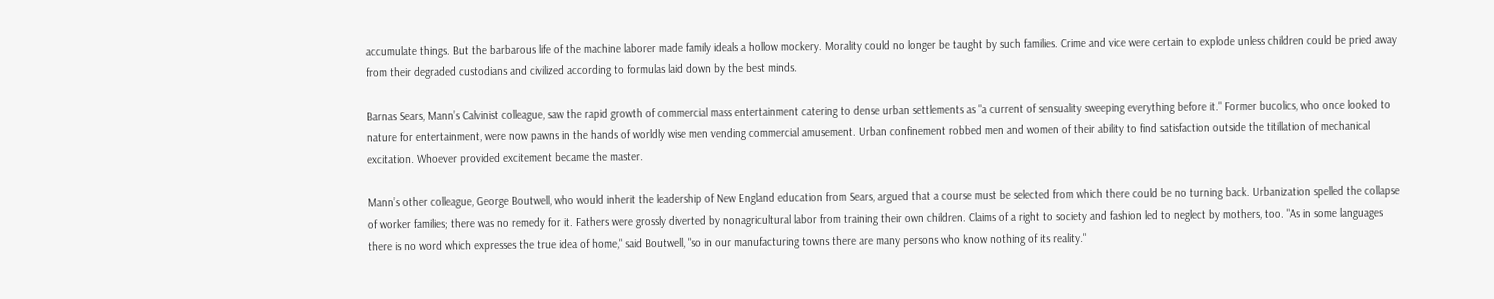accumulate things. But the barbarous life of the machine laborer made family ideals a hollow mockery. Morality could no longer be taught by such families. Crime and vice were certain to explode unless children could be pried away from their degraded custodians and civilized according to formulas laid down by the best minds.

Barnas Sears, Mann’s Calvinist colleague, saw the rapid growth of commercial mass entertainment catering to dense urban settlements as "a current of sensuality sweeping everything before it." Former bucolics, who once looked to nature for entertainment, were now pawns in the hands of worldly wise men vending commercial amusement. Urban confinement robbed men and women of their ability to find satisfaction outside the titillation of mechanical excitation. Whoever provided excitement became the master.

Mann’s other colleague, George Boutwell, who would inherit the leadership of New England education from Sears, argued that a course must be selected from which there could be no turning back. Urbanization spelled the collapse of worker families; there was no remedy for it. Fathers were grossly diverted by nonagricultural labor from training their own children. Claims of a right to society and fashion led to neglect by mothers, too. "As in some languages there is no word which expresses the true idea of home," said Boutwell, "so in our manufacturing towns there are many persons who know nothing of its reality."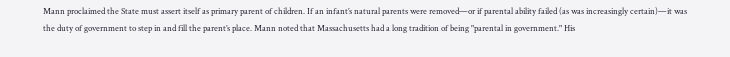Mann proclaimed the State must assert itself as primary parent of children. If an infant’s natural parents were removed—or if parental ability failed (as was increasingly certain)—it was the duty of government to step in and fill the parent’s place. Mann noted that Massachusetts had a long tradition of being "parental in government." His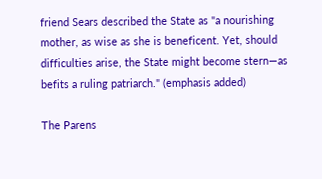friend Sears described the State as "a nourishing mother, as wise as she is beneficent. Yet, should difficulties arise, the State might become stern—as befits a ruling patriarch." (emphasis added)

The Parens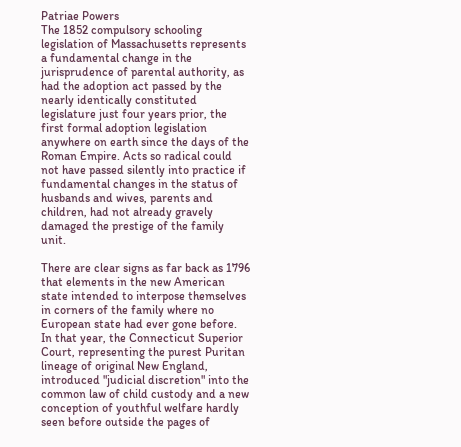Patriae Powers
The 1852 compulsory schooling legislation of Massachusetts represents a fundamental change in the jurisprudence of parental authority, as had the adoption act passed by the nearly identically constituted legislature just four years prior, the first formal adoption legislation anywhere on earth since the days of the Roman Empire. Acts so radical could not have passed silently into practice if fundamental changes in the status of husbands and wives, parents and children, had not already gravely damaged the prestige of the family unit.

There are clear signs as far back as 1796 that elements in the new American state intended to interpose themselves in corners of the family where no European state had ever gone before. In that year, the Connecticut Superior Court, representing the purest Puritan lineage of original New England, introduced "judicial discretion" into the common law of child custody and a new conception of youthful welfare hardly seen before outside the pages of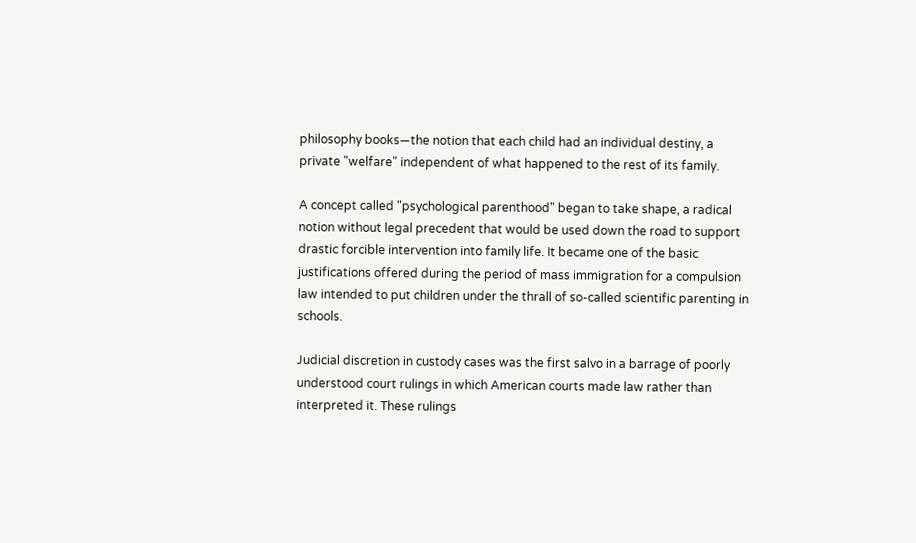philosophy books—the notion that each child had an individual destiny, a private "welfare" independent of what happened to the rest of its family.

A concept called "psychological parenthood" began to take shape, a radical notion without legal precedent that would be used down the road to support drastic forcible intervention into family life. It became one of the basic justifications offered during the period of mass immigration for a compulsion law intended to put children under the thrall of so-called scientific parenting in schools.

Judicial discretion in custody cases was the first salvo in a barrage of poorly understood court rulings in which American courts made law rather than interpreted it. These rulings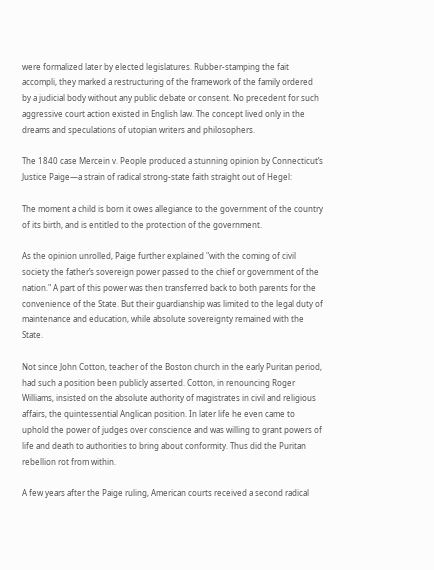were formalized later by elected legislatures. Rubber-stamping the fait accompli, they marked a restructuring of the framework of the family ordered by a judicial body without any public debate or consent. No precedent for such aggressive court action existed in English law. The concept lived only in the dreams and speculations of utopian writers and philosophers.

The 1840 case Mercein v. People produced a stunning opinion by Connecticut’s Justice Paige—a strain of radical strong-state faith straight out of Hegel:

The moment a child is born it owes allegiance to the government of the country of its birth, and is entitled to the protection of the government.

As the opinion unrolled, Paige further explained "with the coming of civil society the father’s sovereign power passed to the chief or government of the nation." A part of this power was then transferred back to both parents for the convenience of the State. But their guardianship was limited to the legal duty of maintenance and education, while absolute sovereignty remained with the State.

Not since John Cotton, teacher of the Boston church in the early Puritan period, had such a position been publicly asserted. Cotton, in renouncing Roger Williams, insisted on the absolute authority of magistrates in civil and religious affairs, the quintessential Anglican position. In later life he even came to uphold the power of judges over conscience and was willing to grant powers of life and death to authorities to bring about conformity. Thus did the Puritan rebellion rot from within.

A few years after the Paige ruling, American courts received a second radical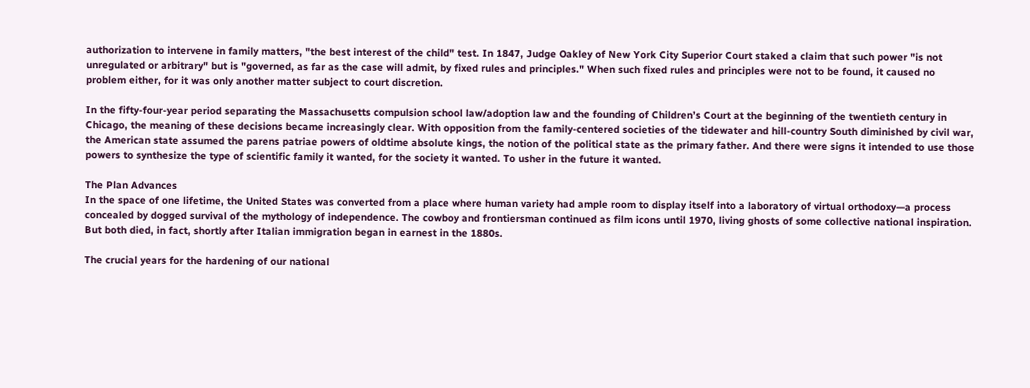authorization to intervene in family matters, "the best interest of the child" test. In 1847, Judge Oakley of New York City Superior Court staked a claim that such power "is not unregulated or arbitrary" but is "governed, as far as the case will admit, by fixed rules and principles." When such fixed rules and principles were not to be found, it caused no problem either, for it was only another matter subject to court discretion.

In the fifty-four-year period separating the Massachusetts compulsion school law/adoption law and the founding of Children’s Court at the beginning of the twentieth century in Chicago, the meaning of these decisions became increasingly clear. With opposition from the family-centered societies of the tidewater and hill-country South diminished by civil war, the American state assumed the parens patriae powers of oldtime absolute kings, the notion of the political state as the primary father. And there were signs it intended to use those powers to synthesize the type of scientific family it wanted, for the society it wanted. To usher in the future it wanted.

The Plan Advances
In the space of one lifetime, the United States was converted from a place where human variety had ample room to display itself into a laboratory of virtual orthodoxy—a process concealed by dogged survival of the mythology of independence. The cowboy and frontiersman continued as film icons until 1970, living ghosts of some collective national inspiration. But both died, in fact, shortly after Italian immigration began in earnest in the 1880s.

The crucial years for the hardening of our national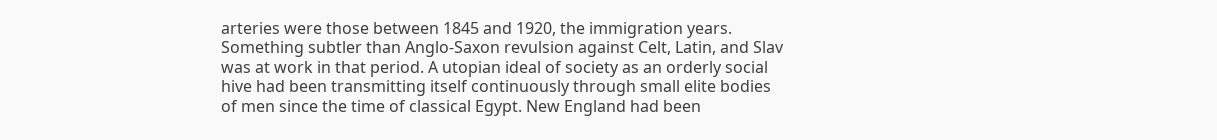arteries were those between 1845 and 1920, the immigration years. Something subtler than Anglo-Saxon revulsion against Celt, Latin, and Slav was at work in that period. A utopian ideal of society as an orderly social hive had been transmitting itself continuously through small elite bodies of men since the time of classical Egypt. New England had been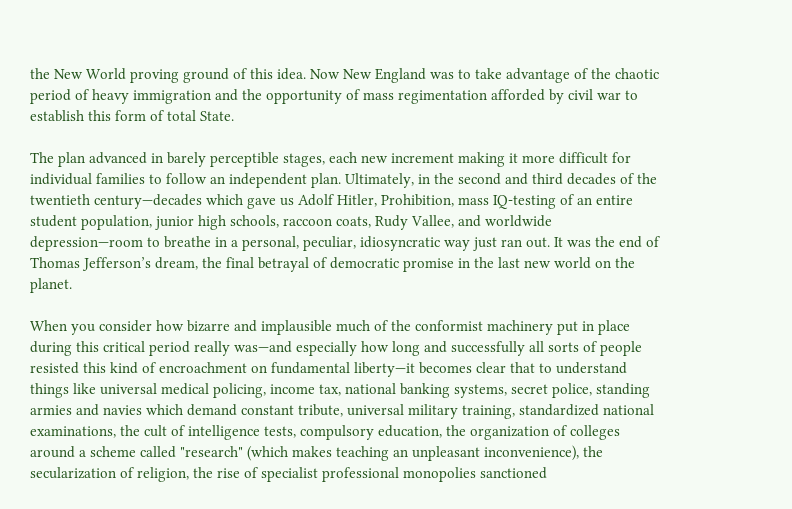the New World proving ground of this idea. Now New England was to take advantage of the chaotic period of heavy immigration and the opportunity of mass regimentation afforded by civil war to establish this form of total State.

The plan advanced in barely perceptible stages, each new increment making it more difficult for individual families to follow an independent plan. Ultimately, in the second and third decades of the twentieth century—decades which gave us Adolf Hitler, Prohibition, mass IQ-testing of an entire student population, junior high schools, raccoon coats, Rudy Vallee, and worldwide depression—room to breathe in a personal, peculiar, idiosyncratic way just ran out. It was the end of Thomas Jefferson’s dream, the final betrayal of democratic promise in the last new world on the planet.

When you consider how bizarre and implausible much of the conformist machinery put in place during this critical period really was—and especially how long and successfully all sorts of people resisted this kind of encroachment on fundamental liberty—it becomes clear that to understand things like universal medical policing, income tax, national banking systems, secret police, standing armies and navies which demand constant tribute, universal military training, standardized national examinations, the cult of intelligence tests, compulsory education, the organization of colleges around a scheme called "research" (which makes teaching an unpleasant inconvenience), the secularization of religion, the rise of specialist professional monopolies sanctioned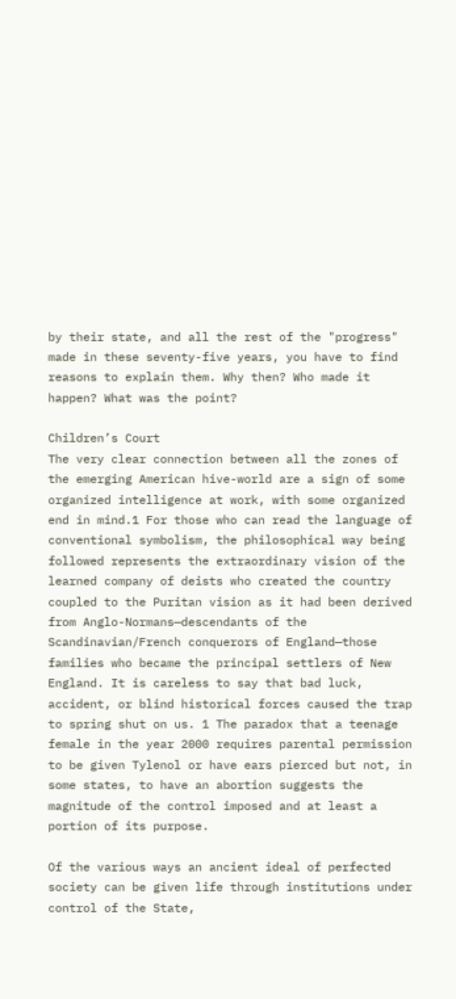by their state, and all the rest of the "progress" made in these seventy-five years, you have to find reasons to explain them. Why then? Who made it happen? What was the point?

Children’s Court
The very clear connection between all the zones of the emerging American hive-world are a sign of some organized intelligence at work, with some organized end in mind.1 For those who can read the language of conventional symbolism, the philosophical way being followed represents the extraordinary vision of the learned company of deists who created the country coupled to the Puritan vision as it had been derived from Anglo-Normans—descendants of the Scandinavian/French conquerors of England—those families who became the principal settlers of New England. It is careless to say that bad luck, accident, or blind historical forces caused the trap to spring shut on us. 1 The paradox that a teenage female in the year 2000 requires parental permission to be given Tylenol or have ears pierced but not, in some states, to have an abortion suggests the magnitude of the control imposed and at least a portion of its purpose.

Of the various ways an ancient ideal of perfected society can be given life through institutions under control of the State,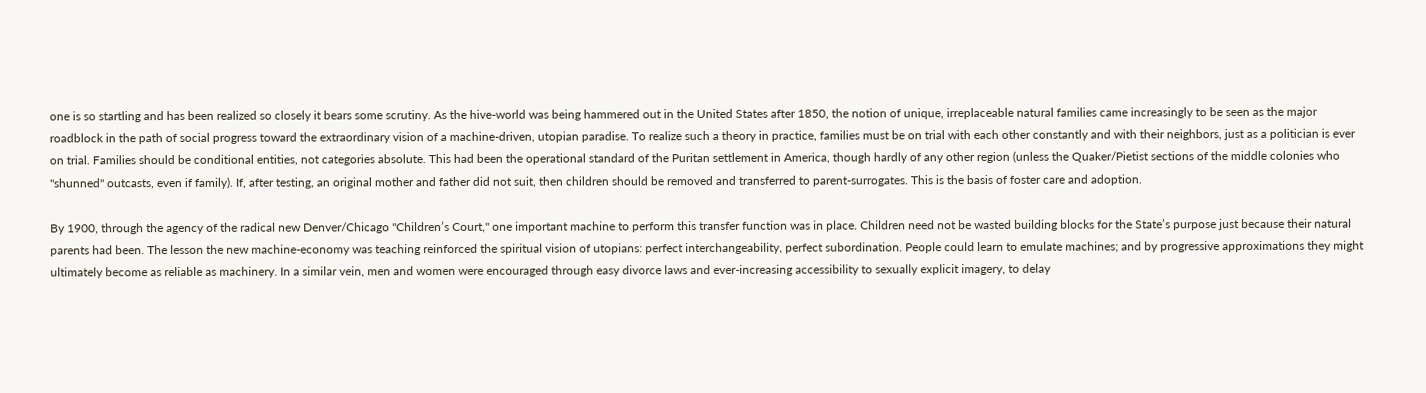one is so startling and has been realized so closely it bears some scrutiny. As the hive-world was being hammered out in the United States after 1850, the notion of unique, irreplaceable natural families came increasingly to be seen as the major roadblock in the path of social progress toward the extraordinary vision of a machine-driven, utopian paradise. To realize such a theory in practice, families must be on trial with each other constantly and with their neighbors, just as a politician is ever on trial. Families should be conditional entities, not categories absolute. This had been the operational standard of the Puritan settlement in America, though hardly of any other region (unless the Quaker/Pietist sections of the middle colonies who "shunned" outcasts, even if family). If, after testing, an original mother and father did not suit, then children should be removed and transferred to parent-surrogates. This is the basis of foster care and adoption.

By 1900, through the agency of the radical new Denver/Chicago "Children’s Court," one important machine to perform this transfer function was in place. Children need not be wasted building blocks for the State’s purpose just because their natural parents had been. The lesson the new machine-economy was teaching reinforced the spiritual vision of utopians: perfect interchangeability, perfect subordination. People could learn to emulate machines; and by progressive approximations they might ultimately become as reliable as machinery. In a similar vein, men and women were encouraged through easy divorce laws and ever-increasing accessibility to sexually explicit imagery, to delay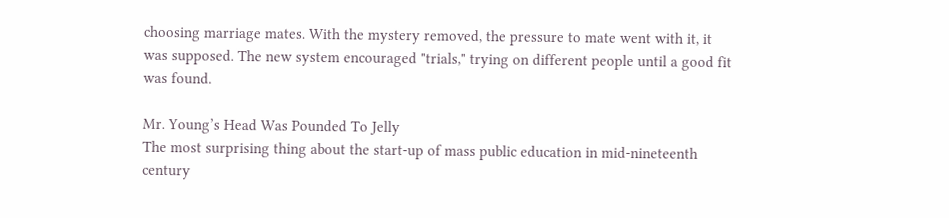choosing marriage mates. With the mystery removed, the pressure to mate went with it, it was supposed. The new system encouraged "trials," trying on different people until a good fit was found.

Mr. Young’s Head Was Pounded To Jelly
The most surprising thing about the start-up of mass public education in mid-nineteenth century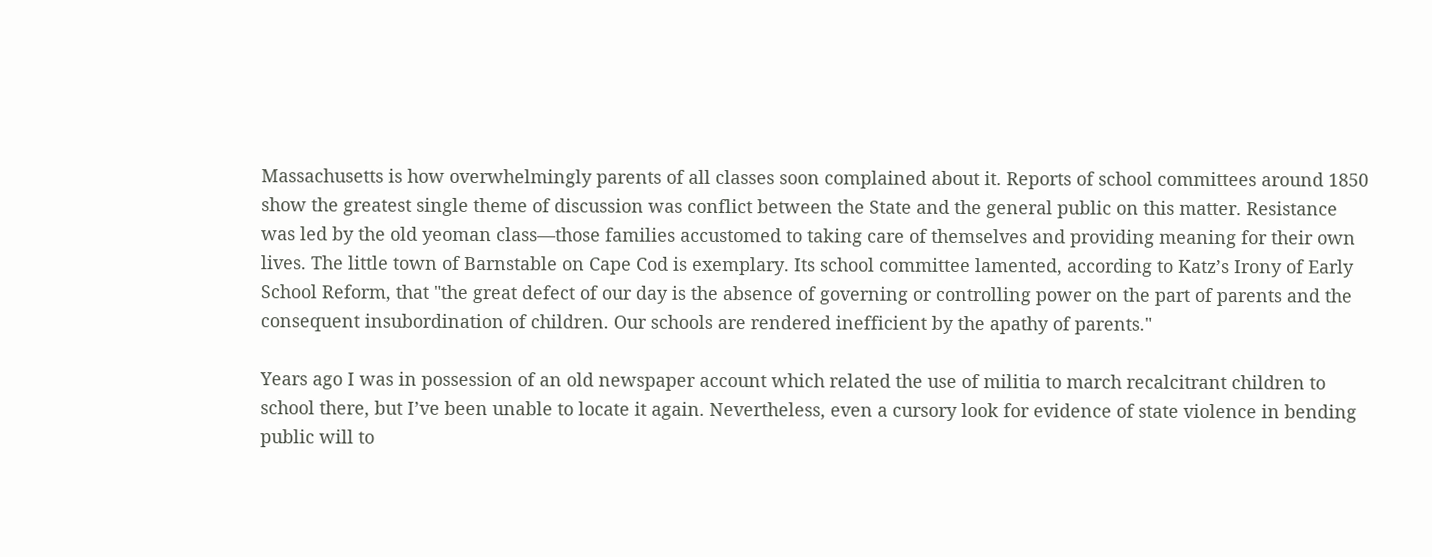Massachusetts is how overwhelmingly parents of all classes soon complained about it. Reports of school committees around 1850 show the greatest single theme of discussion was conflict between the State and the general public on this matter. Resistance was led by the old yeoman class—those families accustomed to taking care of themselves and providing meaning for their own lives. The little town of Barnstable on Cape Cod is exemplary. Its school committee lamented, according to Katz’s Irony of Early School Reform, that "the great defect of our day is the absence of governing or controlling power on the part of parents and the consequent insubordination of children. Our schools are rendered inefficient by the apathy of parents."

Years ago I was in possession of an old newspaper account which related the use of militia to march recalcitrant children to school there, but I’ve been unable to locate it again. Nevertheless, even a cursory look for evidence of state violence in bending public will to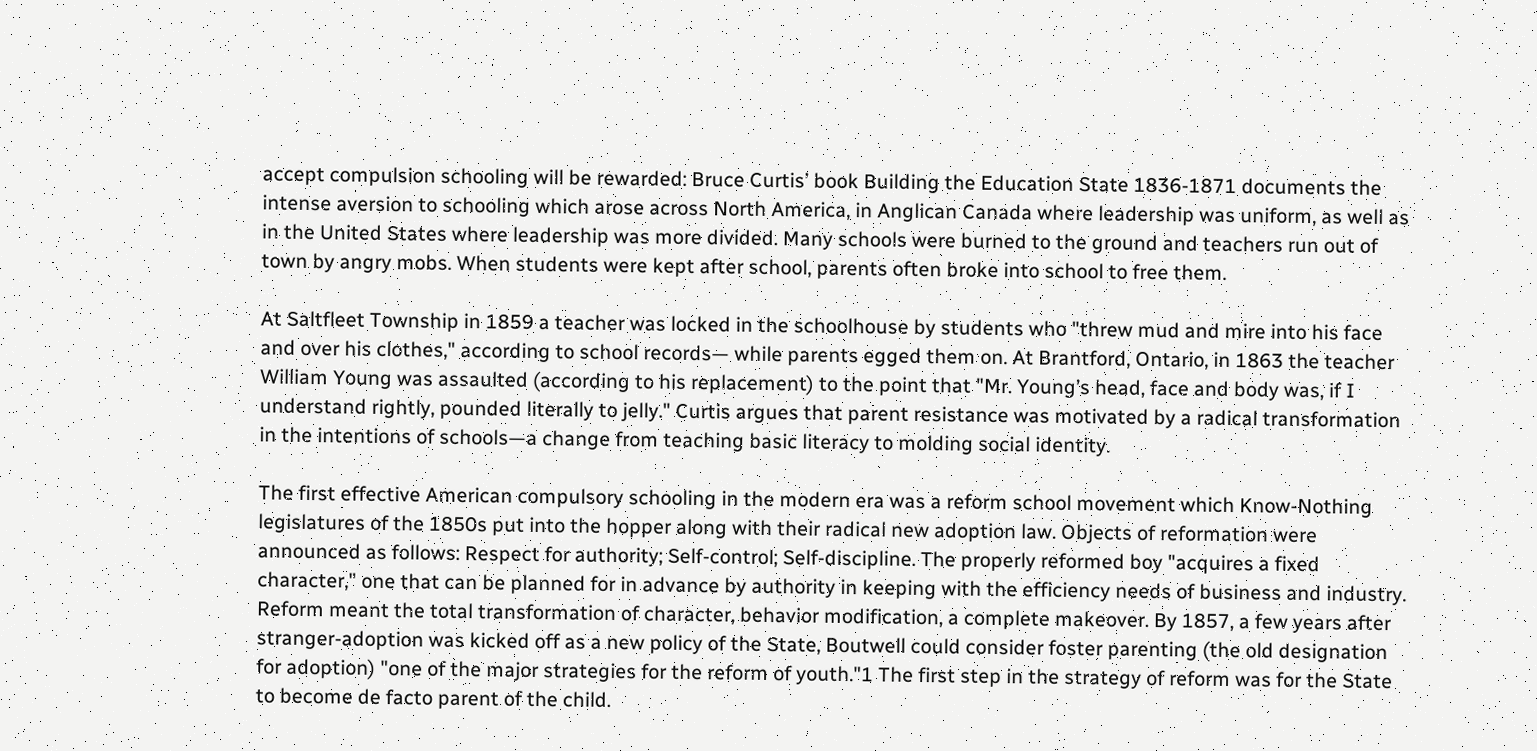accept compulsion schooling will be rewarded: Bruce Curtis’ book Building the Education State 1836-1871 documents the intense aversion to schooling which arose across North America, in Anglican Canada where leadership was uniform, as well as in the United States where leadership was more divided. Many schools were burned to the ground and teachers run out of town by angry mobs. When students were kept after school, parents often broke into school to free them.

At Saltfleet Township in 1859 a teacher was locked in the schoolhouse by students who "threw mud and mire into his face and over his clothes," according to school records— while parents egged them on. At Brantford, Ontario, in 1863 the teacher William Young was assaulted (according to his replacement) to the point that "Mr. Young’s head, face and body was, if I understand rightly, pounded literally to jelly." Curtis argues that parent resistance was motivated by a radical transformation in the intentions of schools—a change from teaching basic literacy to molding social identity.

The first effective American compulsory schooling in the modern era was a reform school movement which Know-Nothing legislatures of the 1850s put into the hopper along with their radical new adoption law. Objects of reformation were announced as follows: Respect for authority; Self-control; Self-discipline. The properly reformed boy "acquires a fixed character," one that can be planned for in advance by authority in keeping with the efficiency needs of business and industry. Reform meant the total transformation of character, behavior modification, a complete makeover. By 1857, a few years after stranger-adoption was kicked off as a new policy of the State, Boutwell could consider foster parenting (the old designation for adoption) "one of the major strategies for the reform of youth."1 The first step in the strategy of reform was for the State to become de facto parent of the child.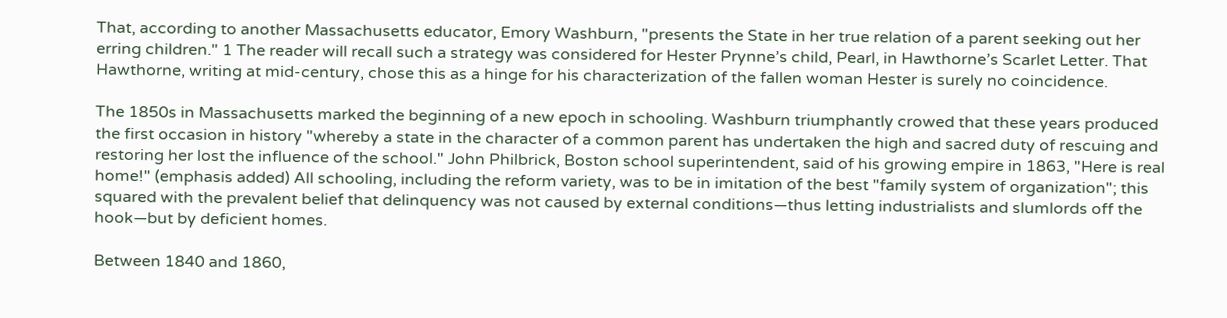That, according to another Massachusetts educator, Emory Washburn, "presents the State in her true relation of a parent seeking out her erring children." 1 The reader will recall such a strategy was considered for Hester Prynne’s child, Pearl, in Hawthorne’s Scarlet Letter. That Hawthorne, writing at mid-century, chose this as a hinge for his characterization of the fallen woman Hester is surely no coincidence.

The 1850s in Massachusetts marked the beginning of a new epoch in schooling. Washburn triumphantly crowed that these years produced the first occasion in history "whereby a state in the character of a common parent has undertaken the high and sacred duty of rescuing and restoring her lost the influence of the school." John Philbrick, Boston school superintendent, said of his growing empire in 1863, "Here is real home!" (emphasis added) All schooling, including the reform variety, was to be in imitation of the best "family system of organization"; this squared with the prevalent belief that delinquency was not caused by external conditions—thus letting industrialists and slumlords off the hook—but by deficient homes.

Between 1840 and 1860,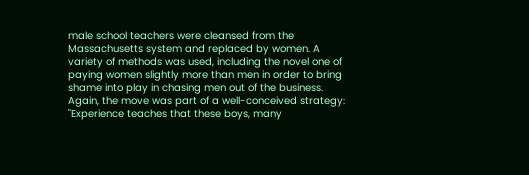male school teachers were cleansed from the Massachusetts system and replaced by women. A variety of methods was used, including the novel one of paying women slightly more than men in order to bring shame into play in chasing men out of the business. Again, the move was part of a well-conceived strategy: "Experience teaches that these boys, many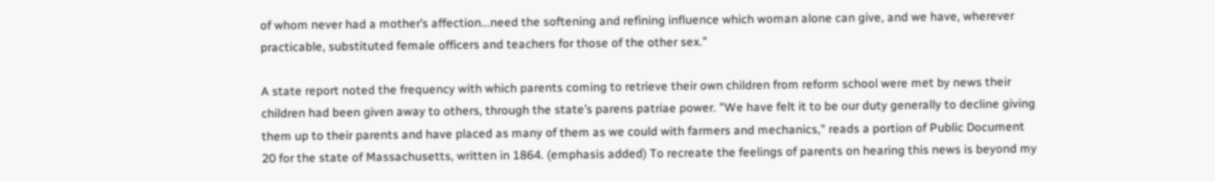of whom never had a mother’s affection...need the softening and refining influence which woman alone can give, and we have, wherever practicable, substituted female officers and teachers for those of the other sex."

A state report noted the frequency with which parents coming to retrieve their own children from reform school were met by news their children had been given away to others, through the state’s parens patriae power. "We have felt it to be our duty generally to decline giving them up to their parents and have placed as many of them as we could with farmers and mechanics," reads a portion of Public Document 20 for the state of Massachusetts, written in 1864. (emphasis added) To recreate the feelings of parents on hearing this news is beyond my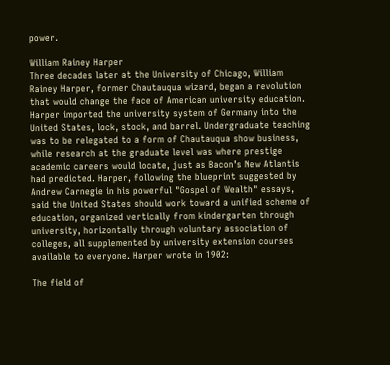power.

William Rainey Harper
Three decades later at the University of Chicago, William Rainey Harper, former Chautauqua wizard, began a revolution that would change the face of American university education. Harper imported the university system of Germany into the United States, lock, stock, and barrel. Undergraduate teaching was to be relegated to a form of Chautauqua show business, while research at the graduate level was where prestige academic careers would locate, just as Bacon’s New Atlantis had predicted. Harper, following the blueprint suggested by Andrew Carnegie in his powerful "Gospel of Wealth" essays, said the United States should work toward a unified scheme of education, organized vertically from kindergarten through university, horizontally through voluntary association of colleges, all supplemented by university extension courses available to everyone. Harper wrote in 1902:

The field of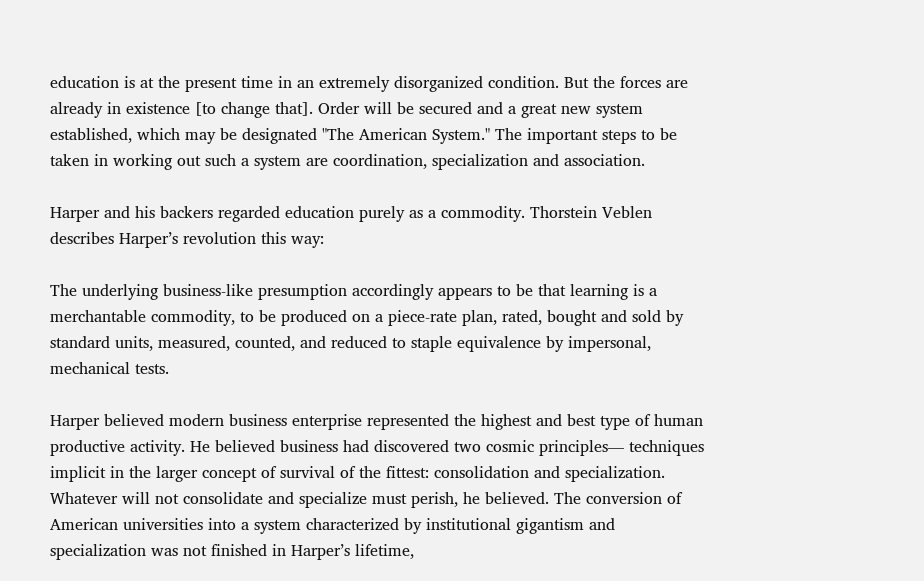education is at the present time in an extremely disorganized condition. But the forces are already in existence [to change that]. Order will be secured and a great new system established, which may be designated "The American System." The important steps to be taken in working out such a system are coordination, specialization and association.

Harper and his backers regarded education purely as a commodity. Thorstein Veblen describes Harper’s revolution this way:

The underlying business-like presumption accordingly appears to be that learning is a merchantable commodity, to be produced on a piece-rate plan, rated, bought and sold by standard units, measured, counted, and reduced to staple equivalence by impersonal, mechanical tests.

Harper believed modern business enterprise represented the highest and best type of human productive activity. He believed business had discovered two cosmic principles— techniques implicit in the larger concept of survival of the fittest: consolidation and specialization. Whatever will not consolidate and specialize must perish, he believed. The conversion of American universities into a system characterized by institutional gigantism and specialization was not finished in Harper’s lifetime,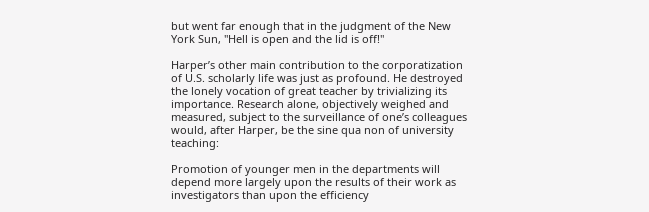but went far enough that in the judgment of the New York Sun, "Hell is open and the lid is off!"

Harper’s other main contribution to the corporatization of U.S. scholarly life was just as profound. He destroyed the lonely vocation of great teacher by trivializing its importance. Research alone, objectively weighed and measured, subject to the surveillance of one’s colleagues would, after Harper, be the sine qua non of university teaching:

Promotion of younger men in the departments will depend more largely upon the results of their work as investigators than upon the efficiency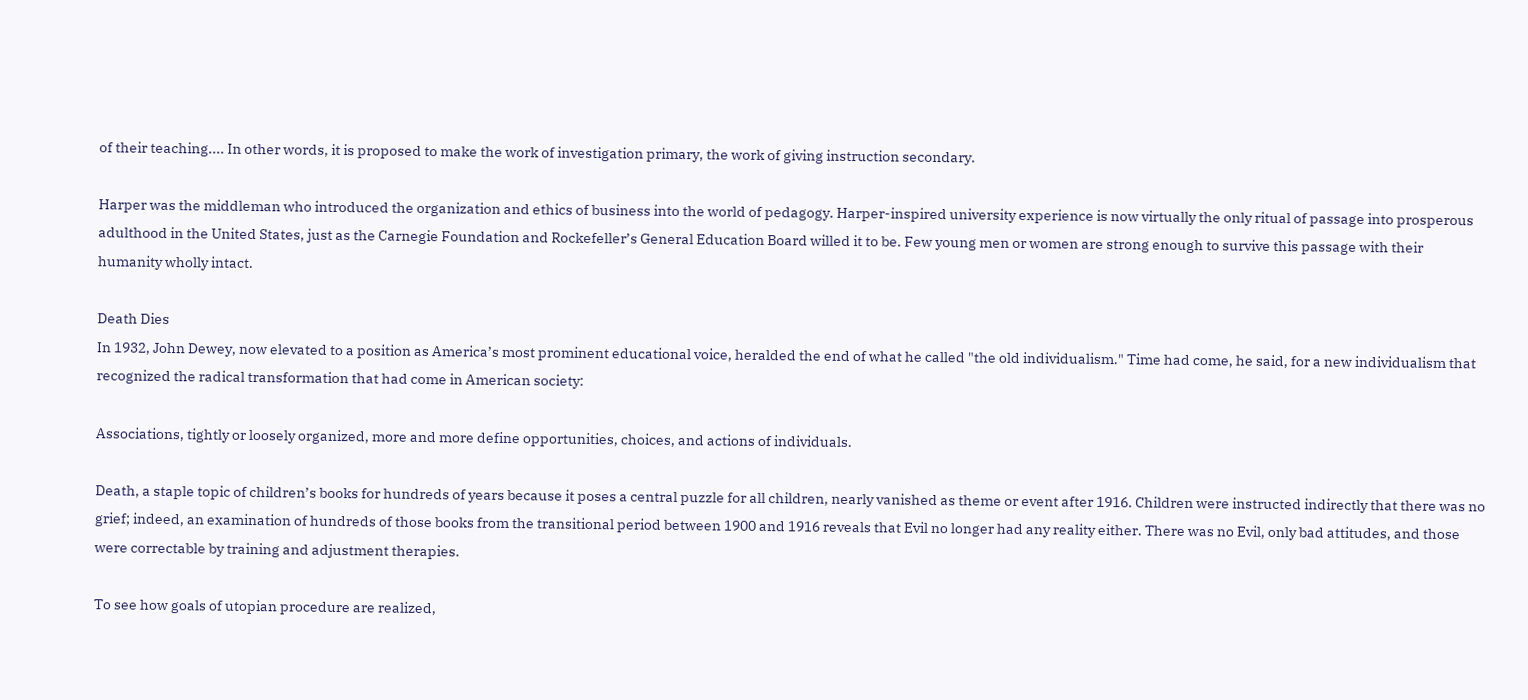of their teaching.... In other words, it is proposed to make the work of investigation primary, the work of giving instruction secondary.

Harper was the middleman who introduced the organization and ethics of business into the world of pedagogy. Harper-inspired university experience is now virtually the only ritual of passage into prosperous adulthood in the United States, just as the Carnegie Foundation and Rockefeller’s General Education Board willed it to be. Few young men or women are strong enough to survive this passage with their humanity wholly intact.

Death Dies
In 1932, John Dewey, now elevated to a position as America’s most prominent educational voice, heralded the end of what he called "the old individualism." Time had come, he said, for a new individualism that recognized the radical transformation that had come in American society:

Associations, tightly or loosely organized, more and more define opportunities, choices, and actions of individuals.

Death, a staple topic of children’s books for hundreds of years because it poses a central puzzle for all children, nearly vanished as theme or event after 1916. Children were instructed indirectly that there was no grief; indeed, an examination of hundreds of those books from the transitional period between 1900 and 1916 reveals that Evil no longer had any reality either. There was no Evil, only bad attitudes, and those were correctable by training and adjustment therapies.

To see how goals of utopian procedure are realized,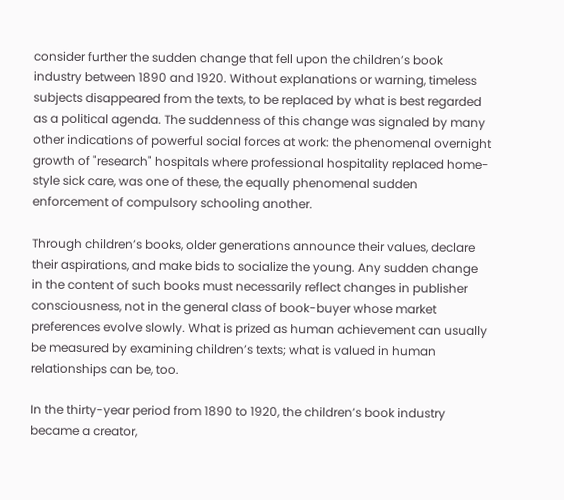consider further the sudden change that fell upon the children’s book industry between 1890 and 1920. Without explanations or warning, timeless subjects disappeared from the texts, to be replaced by what is best regarded as a political agenda. The suddenness of this change was signaled by many other indications of powerful social forces at work: the phenomenal overnight growth of "research" hospitals where professional hospitality replaced home-style sick care, was one of these, the equally phenomenal sudden enforcement of compulsory schooling another.

Through children’s books, older generations announce their values, declare their aspirations, and make bids to socialize the young. Any sudden change in the content of such books must necessarily reflect changes in publisher consciousness, not in the general class of book-buyer whose market preferences evolve slowly. What is prized as human achievement can usually be measured by examining children’s texts; what is valued in human relationships can be, too.

In the thirty-year period from 1890 to 1920, the children’s book industry became a creator,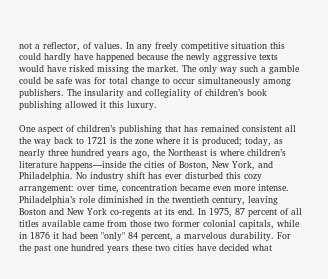not a reflector, of values. In any freely competitive situation this could hardly have happened because the newly aggressive texts would have risked missing the market. The only way such a gamble could be safe was for total change to occur simultaneously among publishers. The insularity and collegiality of children’s book publishing allowed it this luxury.

One aspect of children’s publishing that has remained consistent all the way back to 1721 is the zone where it is produced; today, as nearly three hundred years ago, the Northeast is where children’s literature happens—inside the cities of Boston, New York, and Philadelphia. No industry shift has ever disturbed this cozy arrangement: over time, concentration became even more intense. Philadelphia’s role diminished in the twentieth century, leaving Boston and New York co-regents at its end. In 1975, 87 percent of all titles available came from those two former colonial capitals, while in 1876 it had been "only" 84 percent, a marvelous durability. For the past one hundred years these two cities have decided what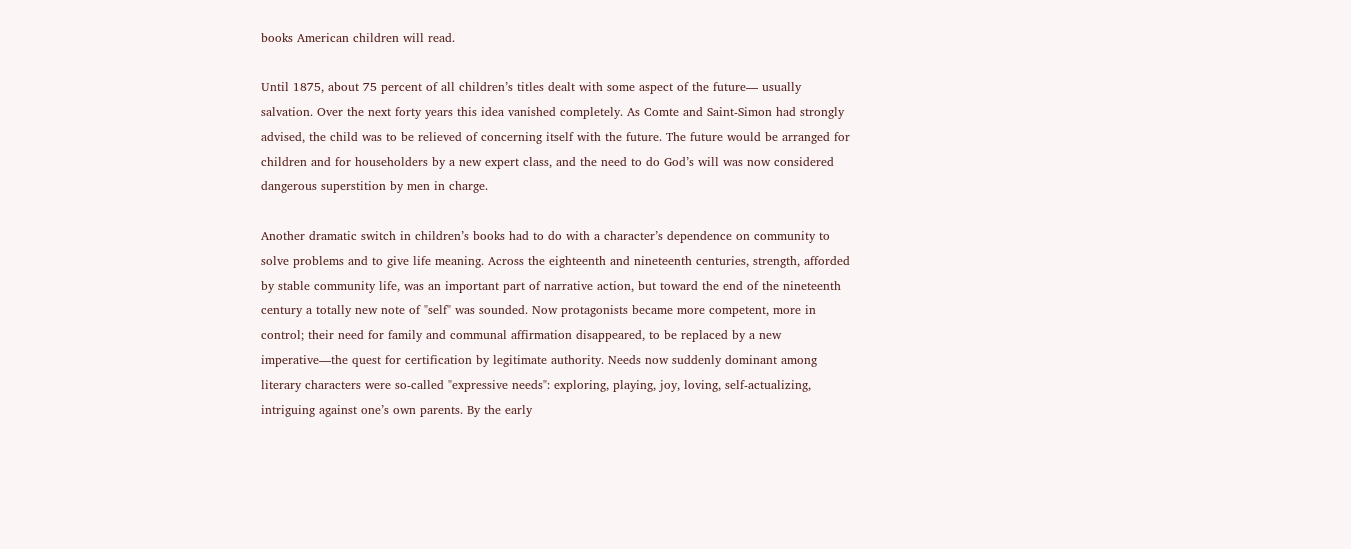books American children will read.

Until 1875, about 75 percent of all children’s titles dealt with some aspect of the future— usually salvation. Over the next forty years this idea vanished completely. As Comte and Saint-Simon had strongly advised, the child was to be relieved of concerning itself with the future. The future would be arranged for children and for householders by a new expert class, and the need to do God’s will was now considered dangerous superstition by men in charge.

Another dramatic switch in children’s books had to do with a character’s dependence on community to solve problems and to give life meaning. Across the eighteenth and nineteenth centuries, strength, afforded by stable community life, was an important part of narrative action, but toward the end of the nineteenth century a totally new note of "self" was sounded. Now protagonists became more competent, more in control; their need for family and communal affirmation disappeared, to be replaced by a new imperative—the quest for certification by legitimate authority. Needs now suddenly dominant among literary characters were so-called "expressive needs": exploring, playing, joy, loving, self-actualizing, intriguing against one’s own parents. By the early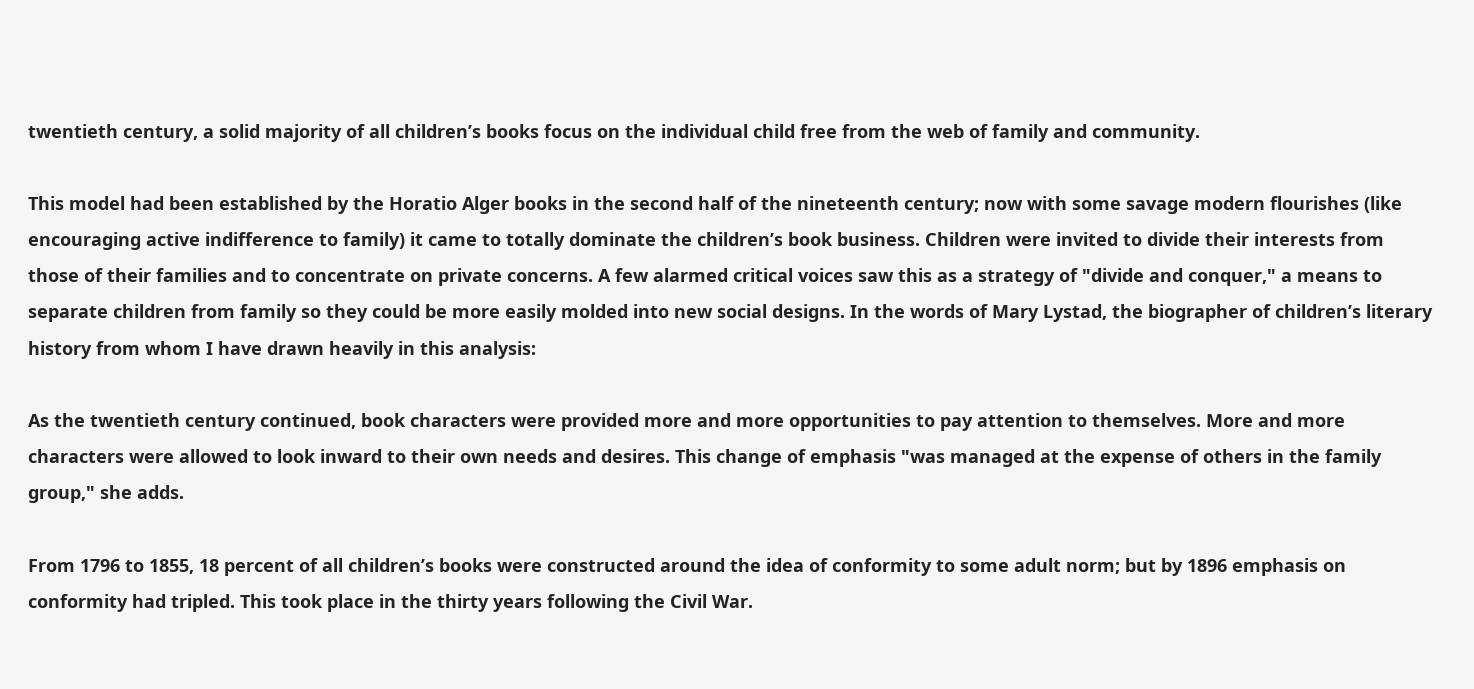twentieth century, a solid majority of all children’s books focus on the individual child free from the web of family and community.

This model had been established by the Horatio Alger books in the second half of the nineteenth century; now with some savage modern flourishes (like encouraging active indifference to family) it came to totally dominate the children’s book business. Children were invited to divide their interests from those of their families and to concentrate on private concerns. A few alarmed critical voices saw this as a strategy of "divide and conquer," a means to separate children from family so they could be more easily molded into new social designs. In the words of Mary Lystad, the biographer of children’s literary history from whom I have drawn heavily in this analysis:

As the twentieth century continued, book characters were provided more and more opportunities to pay attention to themselves. More and more characters were allowed to look inward to their own needs and desires. This change of emphasis "was managed at the expense of others in the family group," she adds.

From 1796 to 1855, 18 percent of all children’s books were constructed around the idea of conformity to some adult norm; but by 1896 emphasis on conformity had tripled. This took place in the thirty years following the Civil War.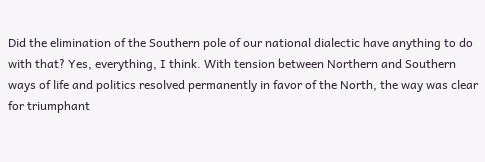Did the elimination of the Southern pole of our national dialectic have anything to do with that? Yes, everything, I think. With tension between Northern and Southern ways of life and politics resolved permanently in favor of the North, the way was clear for triumphant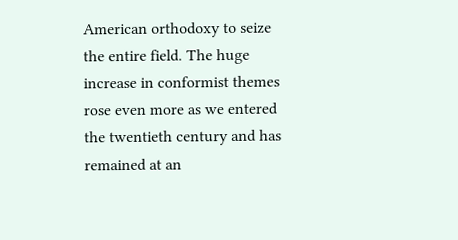American orthodoxy to seize the entire field. The huge increase in conformist themes rose even more as we entered the twentieth century and has remained at an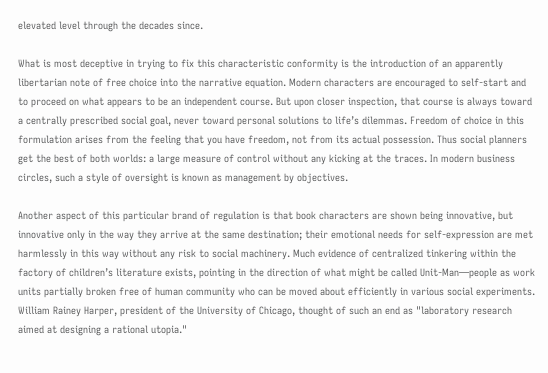elevated level through the decades since.

What is most deceptive in trying to fix this characteristic conformity is the introduction of an apparently libertarian note of free choice into the narrative equation. Modern characters are encouraged to self-start and to proceed on what appears to be an independent course. But upon closer inspection, that course is always toward a centrally prescribed social goal, never toward personal solutions to life’s dilemmas. Freedom of choice in this formulation arises from the feeling that you have freedom, not from its actual possession. Thus social planners get the best of both worlds: a large measure of control without any kicking at the traces. In modern business circles, such a style of oversight is known as management by objectives.

Another aspect of this particular brand of regulation is that book characters are shown being innovative, but innovative only in the way they arrive at the same destination; their emotional needs for self-expression are met harmlessly in this way without any risk to social machinery. Much evidence of centralized tinkering within the factory of children’s literature exists, pointing in the direction of what might be called Unit-Man—people as work units partially broken free of human community who can be moved about efficiently in various social experiments. William Rainey Harper, president of the University of Chicago, thought of such an end as "laboratory research aimed at designing a rational utopia."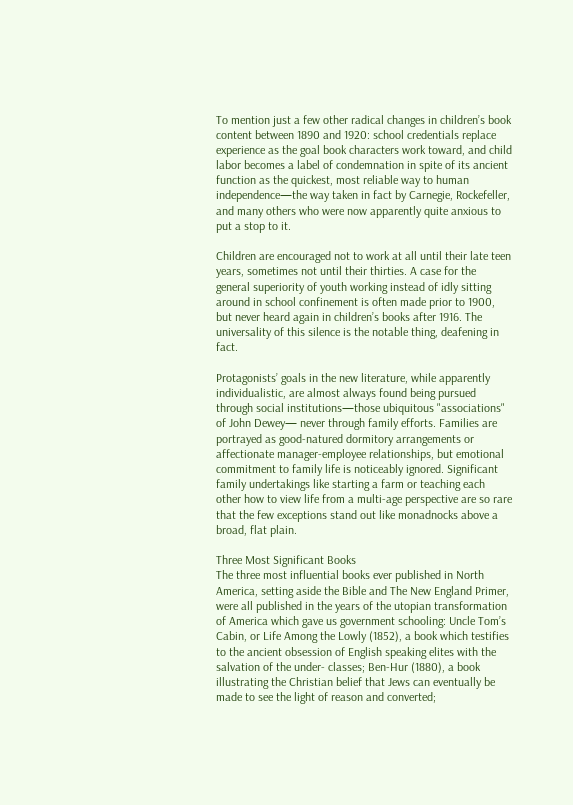To mention just a few other radical changes in children’s book content between 1890 and 1920: school credentials replace experience as the goal book characters work toward, and child labor becomes a label of condemnation in spite of its ancient function as the quickest, most reliable way to human independence—the way taken in fact by Carnegie, Rockefeller, and many others who were now apparently quite anxious to put a stop to it.

Children are encouraged not to work at all until their late teen years, sometimes not until their thirties. A case for the general superiority of youth working instead of idly sitting around in school confinement is often made prior to 1900, but never heard again in children’s books after 1916. The universality of this silence is the notable thing, deafening in fact.

Protagonists’ goals in the new literature, while apparently individualistic, are almost always found being pursued through social institutions—those ubiquitous "associations" of John Dewey— never through family efforts. Families are portrayed as good-natured dormitory arrangements or affectionate manager-employee relationships, but emotional commitment to family life is noticeably ignored. Significant family undertakings like starting a farm or teaching each other how to view life from a multi-age perspective are so rare that the few exceptions stand out like monadnocks above a broad, flat plain.

Three Most Significant Books
The three most influential books ever published in North America, setting aside the Bible and The New England Primer, were all published in the years of the utopian transformation of America which gave us government schooling: Uncle Tom’s Cabin, or Life Among the Lowly (1852), a book which testifies to the ancient obsession of English speaking elites with the salvation of the under- classes; Ben-Hur (1880), a book illustrating the Christian belief that Jews can eventually be made to see the light of reason and converted;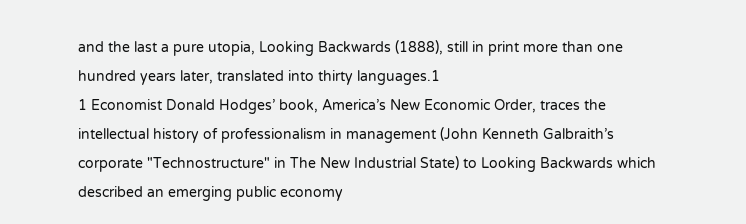and the last a pure utopia, Looking Backwards (1888), still in print more than one hundred years later, translated into thirty languages.1
1 Economist Donald Hodges’ book, America’s New Economic Order, traces the intellectual history of professionalism in management (John Kenneth Galbraith’s corporate "Technostructure" in The New Industrial State) to Looking Backwards which described an emerging public economy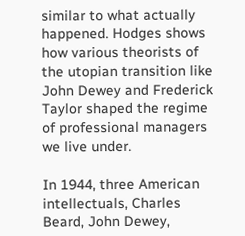similar to what actually happened. Hodges shows how various theorists of the utopian transition like John Dewey and Frederick Taylor shaped the regime of professional managers we live under.

In 1944, three American intellectuals, Charles Beard, John Dewey,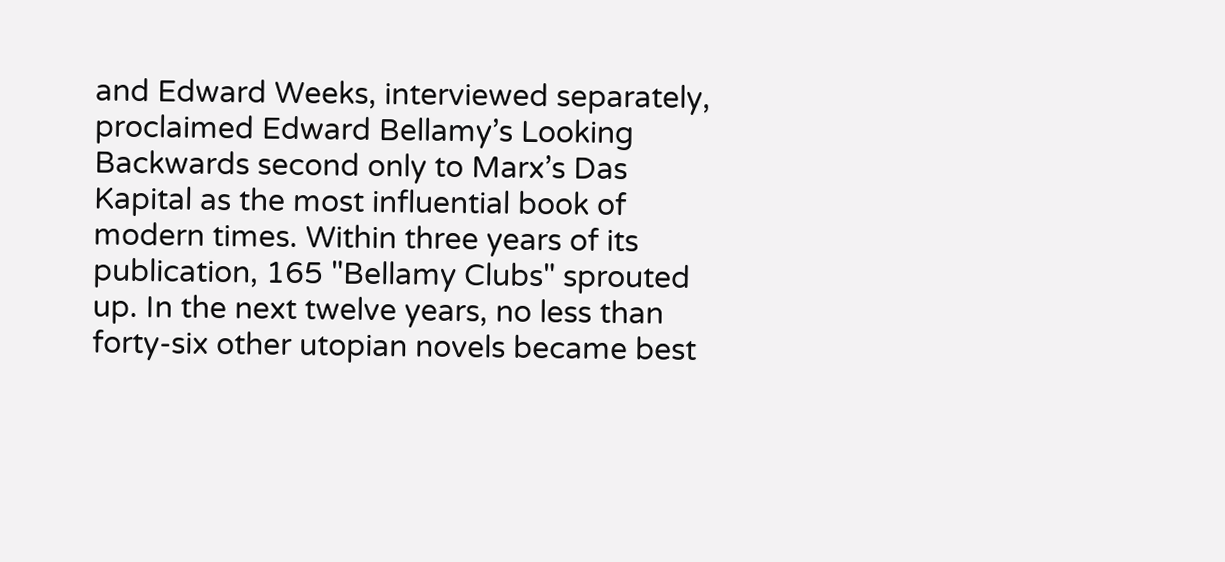and Edward Weeks, interviewed separately, proclaimed Edward Bellamy’s Looking Backwards second only to Marx’s Das Kapital as the most influential book of modern times. Within three years of its publication, 165 "Bellamy Clubs" sprouted up. In the next twelve years, no less than forty-six other utopian novels became best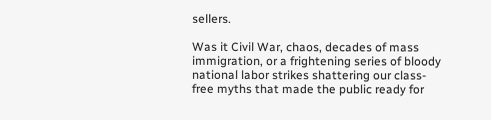sellers.

Was it Civil War, chaos, decades of mass immigration, or a frightening series of bloody national labor strikes shattering our class-free myths that made the public ready for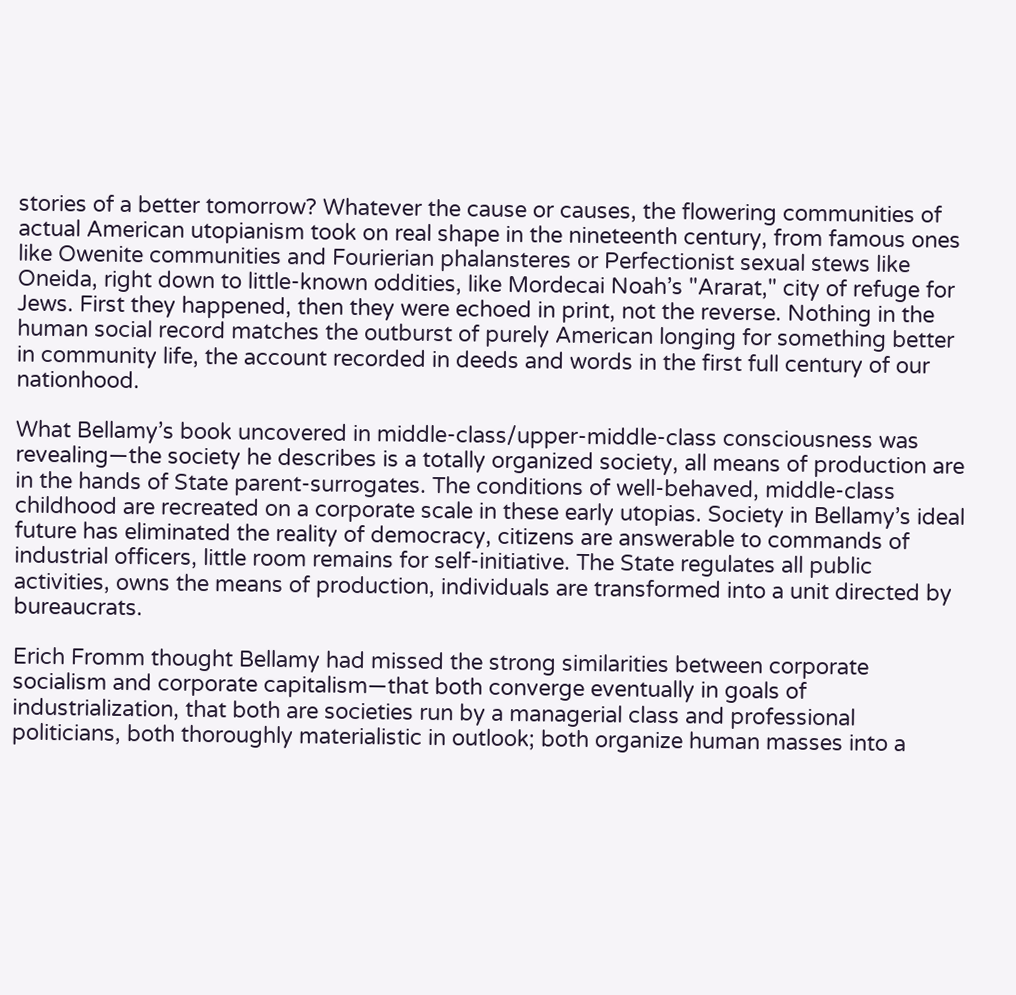stories of a better tomorrow? Whatever the cause or causes, the flowering communities of actual American utopianism took on real shape in the nineteenth century, from famous ones like Owenite communities and Fourierian phalansteres or Perfectionist sexual stews like Oneida, right down to little-known oddities, like Mordecai Noah’s "Ararat," city of refuge for Jews. First they happened, then they were echoed in print, not the reverse. Nothing in the human social record matches the outburst of purely American longing for something better in community life, the account recorded in deeds and words in the first full century of our nationhood.

What Bellamy’s book uncovered in middle-class/upper-middle-class consciousness was revealing—the society he describes is a totally organized society, all means of production are in the hands of State parent-surrogates. The conditions of well-behaved, middle-class childhood are recreated on a corporate scale in these early utopias. Society in Bellamy’s ideal future has eliminated the reality of democracy, citizens are answerable to commands of industrial officers, little room remains for self-initiative. The State regulates all public activities, owns the means of production, individuals are transformed into a unit directed by bureaucrats.

Erich Fromm thought Bellamy had missed the strong similarities between corporate socialism and corporate capitalism—that both converge eventually in goals of industrialization, that both are societies run by a managerial class and professional politicians, both thoroughly materialistic in outlook; both organize human masses into a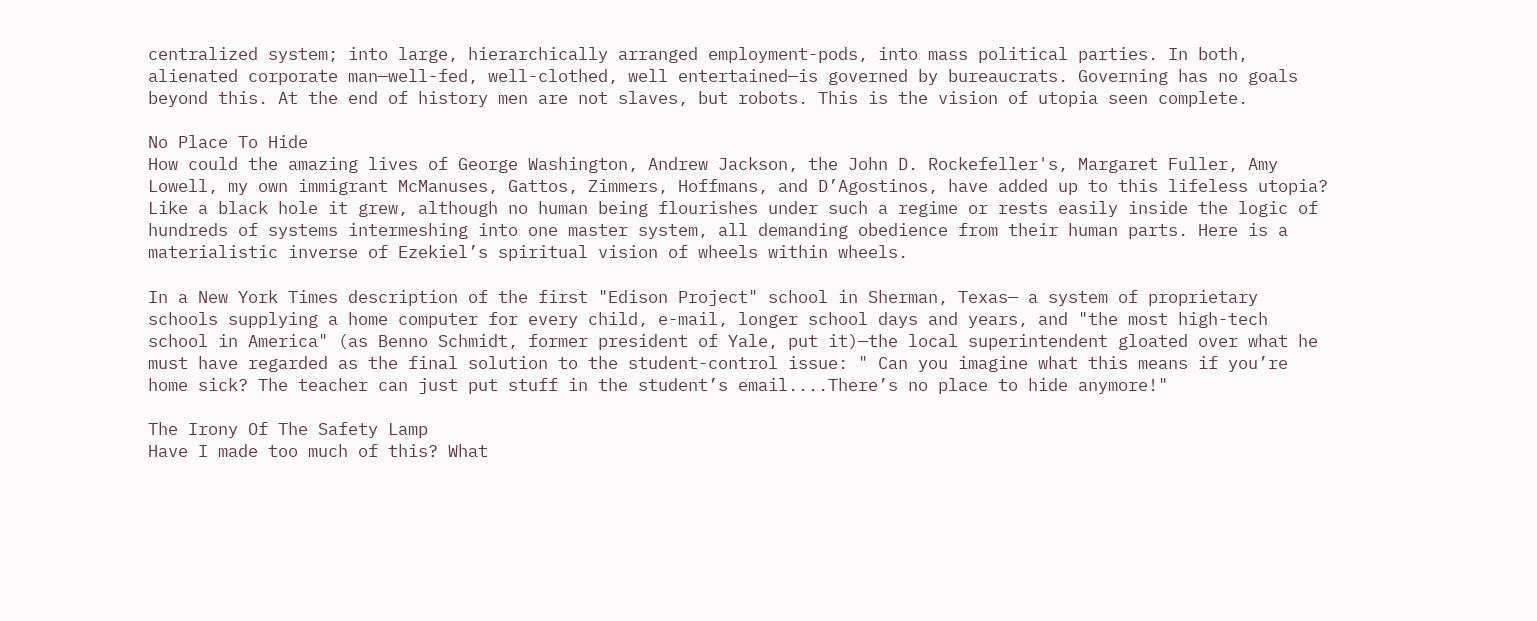centralized system; into large, hierarchically arranged employment-pods, into mass political parties. In both, alienated corporate man—well-fed, well-clothed, well entertained—is governed by bureaucrats. Governing has no goals beyond this. At the end of history men are not slaves, but robots. This is the vision of utopia seen complete.

No Place To Hide
How could the amazing lives of George Washington, Andrew Jackson, the John D. Rockefeller's, Margaret Fuller, Amy Lowell, my own immigrant McManuses, Gattos, Zimmers, Hoffmans, and D’Agostinos, have added up to this lifeless utopia? Like a black hole it grew, although no human being flourishes under such a regime or rests easily inside the logic of hundreds of systems intermeshing into one master system, all demanding obedience from their human parts. Here is a materialistic inverse of Ezekiel’s spiritual vision of wheels within wheels.

In a New York Times description of the first "Edison Project" school in Sherman, Texas— a system of proprietary schools supplying a home computer for every child, e-mail, longer school days and years, and "the most high-tech school in America" (as Benno Schmidt, former president of Yale, put it)—the local superintendent gloated over what he must have regarded as the final solution to the student-control issue: " Can you imagine what this means if you’re home sick? The teacher can just put stuff in the student’s email....There’s no place to hide anymore!"

The Irony Of The Safety Lamp
Have I made too much of this? What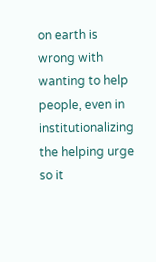on earth is wrong with wanting to help people, even in institutionalizing the helping urge so it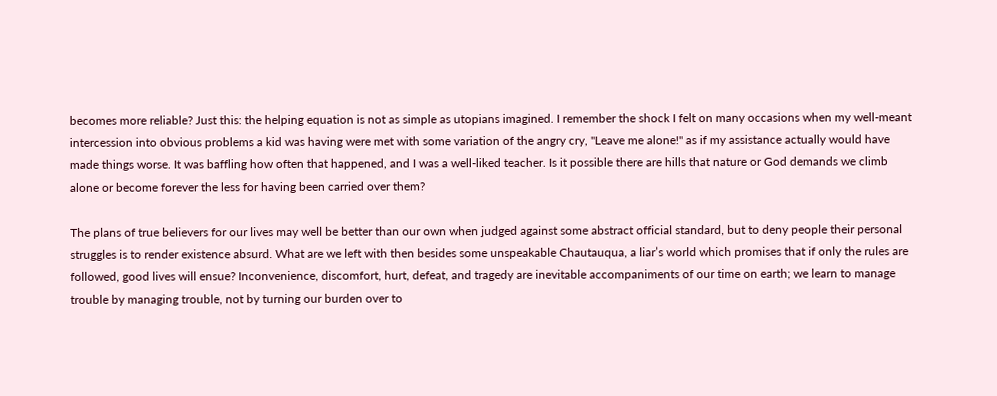becomes more reliable? Just this: the helping equation is not as simple as utopians imagined. I remember the shock I felt on many occasions when my well-meant intercession into obvious problems a kid was having were met with some variation of the angry cry, "Leave me alone!" as if my assistance actually would have made things worse. It was baffling how often that happened, and I was a well-liked teacher. Is it possible there are hills that nature or God demands we climb alone or become forever the less for having been carried over them?

The plans of true believers for our lives may well be better than our own when judged against some abstract official standard, but to deny people their personal struggles is to render existence absurd. What are we left with then besides some unspeakable Chautauqua, a liar’s world which promises that if only the rules are followed, good lives will ensue? Inconvenience, discomfort, hurt, defeat, and tragedy are inevitable accompaniments of our time on earth; we learn to manage trouble by managing trouble, not by turning our burden over to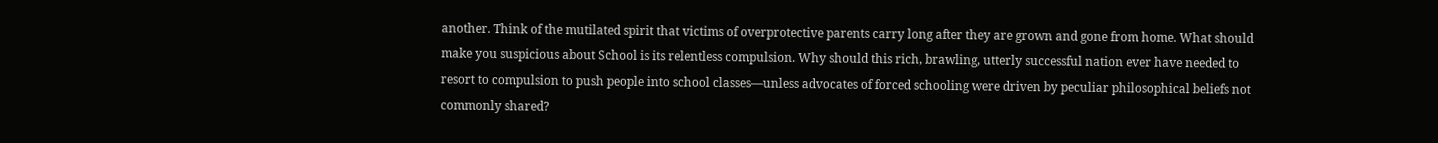another. Think of the mutilated spirit that victims of overprotective parents carry long after they are grown and gone from home. What should make you suspicious about School is its relentless compulsion. Why should this rich, brawling, utterly successful nation ever have needed to resort to compulsion to push people into school classes—unless advocates of forced schooling were driven by peculiar philosophical beliefs not commonly shared?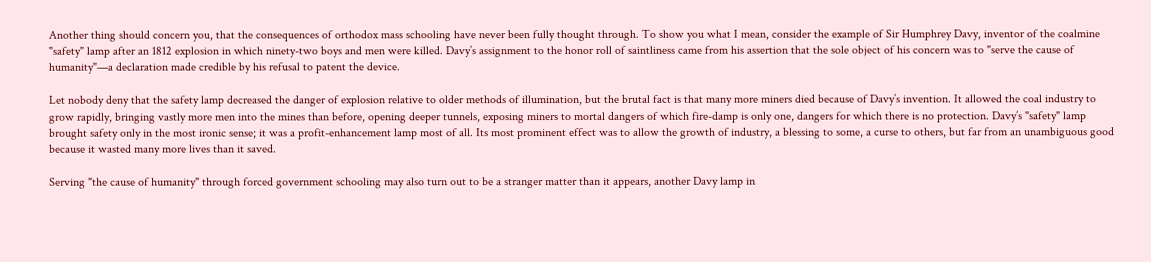Another thing should concern you, that the consequences of orthodox mass schooling have never been fully thought through. To show you what I mean, consider the example of Sir Humphrey Davy, inventor of the coalmine "safety" lamp after an 1812 explosion in which ninety-two boys and men were killed. Davy’s assignment to the honor roll of saintliness came from his assertion that the sole object of his concern was to "serve the cause of humanity"—a declaration made credible by his refusal to patent the device.

Let nobody deny that the safety lamp decreased the danger of explosion relative to older methods of illumination, but the brutal fact is that many more miners died because of Davy’s invention. It allowed the coal industry to grow rapidly, bringing vastly more men into the mines than before, opening deeper tunnels, exposing miners to mortal dangers of which fire-damp is only one, dangers for which there is no protection. Davy’s "safety" lamp brought safety only in the most ironic sense; it was a profit-enhancement lamp most of all. Its most prominent effect was to allow the growth of industry, a blessing to some, a curse to others, but far from an unambiguous good because it wasted many more lives than it saved.

Serving "the cause of humanity" through forced government schooling may also turn out to be a stranger matter than it appears, another Davy lamp in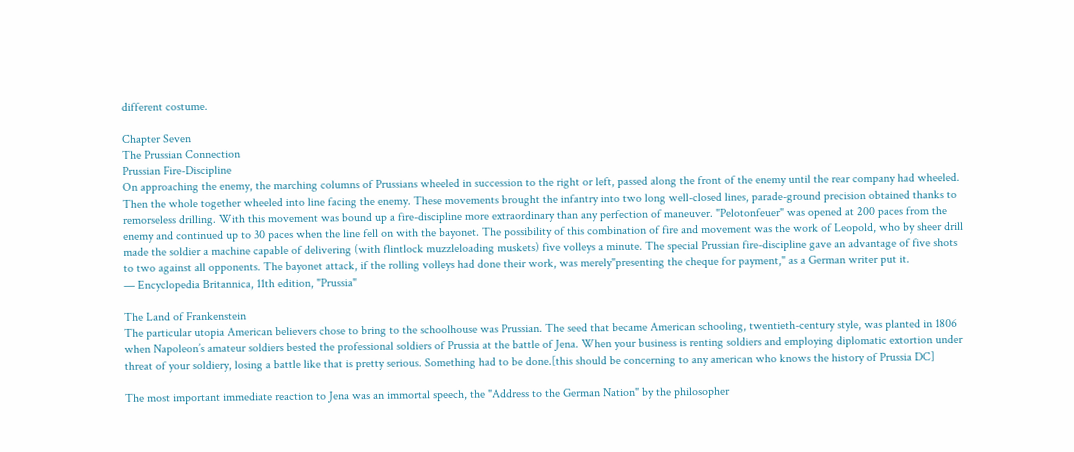different costume.

Chapter Seven
The Prussian Connection
Prussian Fire-Discipline
On approaching the enemy, the marching columns of Prussians wheeled in succession to the right or left, passed along the front of the enemy until the rear company had wheeled. Then the whole together wheeled into line facing the enemy. These movements brought the infantry into two long well-closed lines, parade-ground precision obtained thanks to remorseless drilling. With this movement was bound up a fire-discipline more extraordinary than any perfection of maneuver. "Pelotonfeuer" was opened at 200 paces from the enemy and continued up to 30 paces when the line fell on with the bayonet. The possibility of this combination of fire and movement was the work of Leopold, who by sheer drill made the soldier a machine capable of delivering (with flintlock muzzleloading muskets) five volleys a minute. The special Prussian fire-discipline gave an advantage of five shots to two against all opponents. The bayonet attack, if the rolling volleys had done their work, was merely"presenting the cheque for payment," as a German writer put it.
— Encyclopedia Britannica, 11th edition, "Prussia"

The Land of Frankenstein
The particular utopia American believers chose to bring to the schoolhouse was Prussian. The seed that became American schooling, twentieth-century style, was planted in 1806 when Napoleon’s amateur soldiers bested the professional soldiers of Prussia at the battle of Jena. When your business is renting soldiers and employing diplomatic extortion under threat of your soldiery, losing a battle like that is pretty serious. Something had to be done.[this should be concerning to any american who knows the history of Prussia DC]

The most important immediate reaction to Jena was an immortal speech, the "Address to the German Nation" by the philosopher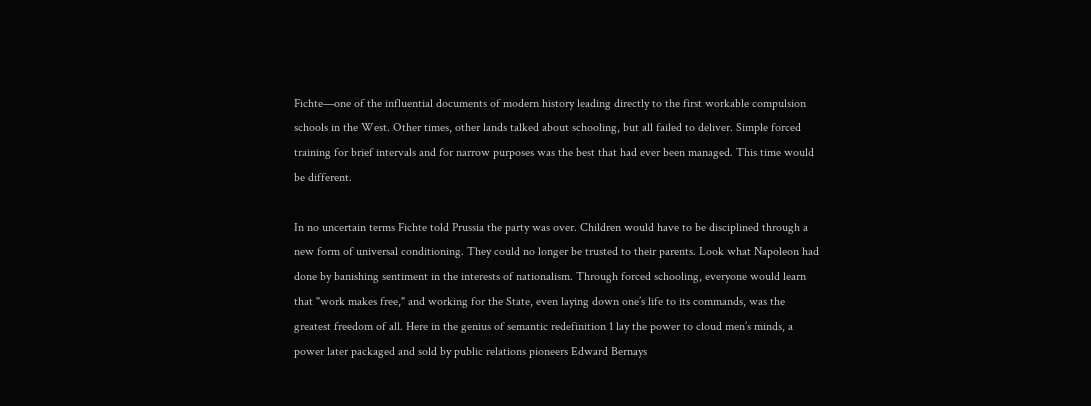Fichte—one of the influential documents of modern history leading directly to the first workable compulsion schools in the West. Other times, other lands talked about schooling, but all failed to deliver. Simple forced training for brief intervals and for narrow purposes was the best that had ever been managed. This time would be different.

In no uncertain terms Fichte told Prussia the party was over. Children would have to be disciplined through a new form of universal conditioning. They could no longer be trusted to their parents. Look what Napoleon had done by banishing sentiment in the interests of nationalism. Through forced schooling, everyone would learn that "work makes free," and working for the State, even laying down one’s life to its commands, was the greatest freedom of all. Here in the genius of semantic redefinition 1 lay the power to cloud men’s minds, a power later packaged and sold by public relations pioneers Edward Bernays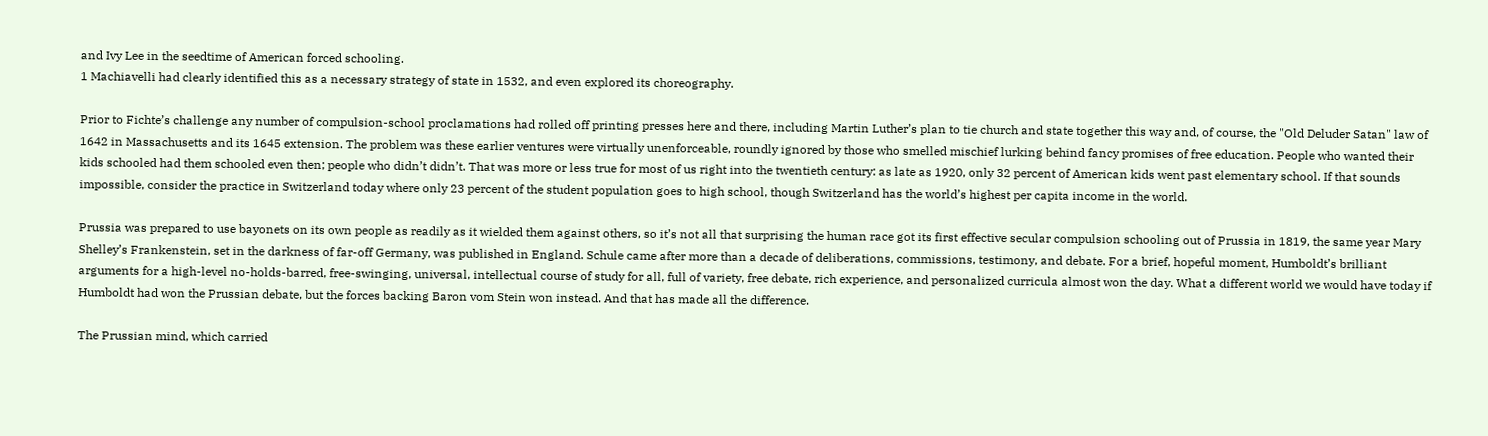and Ivy Lee in the seedtime of American forced schooling.
1 Machiavelli had clearly identified this as a necessary strategy of state in 1532, and even explored its choreography.

Prior to Fichte’s challenge any number of compulsion-school proclamations had rolled off printing presses here and there, including Martin Luther’s plan to tie church and state together this way and, of course, the "Old Deluder Satan" law of 1642 in Massachusetts and its 1645 extension. The problem was these earlier ventures were virtually unenforceable, roundly ignored by those who smelled mischief lurking behind fancy promises of free education. People who wanted their kids schooled had them schooled even then; people who didn’t didn’t. That was more or less true for most of us right into the twentieth century: as late as 1920, only 32 percent of American kids went past elementary school. If that sounds impossible, consider the practice in Switzerland today where only 23 percent of the student population goes to high school, though Switzerland has the world’s highest per capita income in the world.

Prussia was prepared to use bayonets on its own people as readily as it wielded them against others, so it’s not all that surprising the human race got its first effective secular compulsion schooling out of Prussia in 1819, the same year Mary Shelley’s Frankenstein, set in the darkness of far-off Germany, was published in England. Schule came after more than a decade of deliberations, commissions, testimony, and debate. For a brief, hopeful moment, Humboldt’s brilliant arguments for a high-level no-holds-barred, free-swinging, universal, intellectual course of study for all, full of variety, free debate, rich experience, and personalized curricula almost won the day. What a different world we would have today if Humboldt had won the Prussian debate, but the forces backing Baron vom Stein won instead. And that has made all the difference.

The Prussian mind, which carried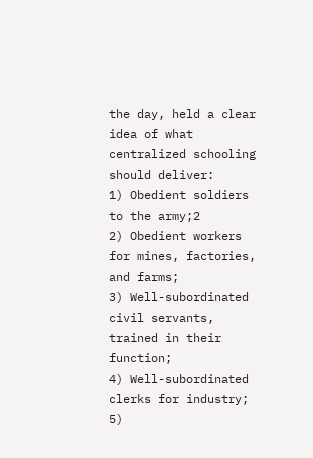the day, held a clear idea of what centralized schooling should deliver:
1) Obedient soldiers to the army;2
2) Obedient workers for mines, factories, and farms;
3) Well-subordinated civil servants, trained in their function;
4) Well-subordinated clerks for industry;
5)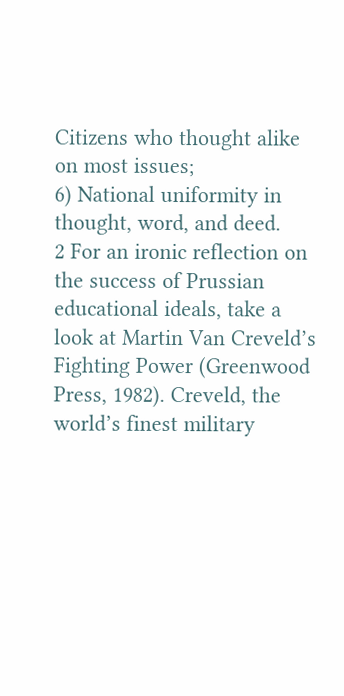Citizens who thought alike on most issues;
6) National uniformity in thought, word, and deed.
2 For an ironic reflection on the success of Prussian educational ideals, take a look at Martin Van Creveld’s Fighting Power (Greenwood Press, 1982). Creveld, the world’s finest military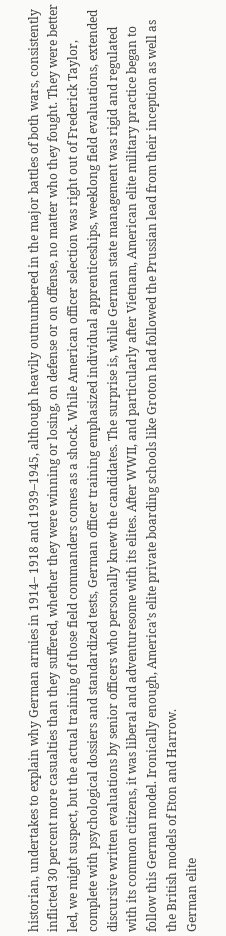historian, undertakes to explain why German armies in 1914– 1918 and 1939–1945, although heavily outnumbered in the major battles of both wars, consistently inflicted 30 percent more casualties than they suffered, whether they were winning or losing, on defense or on offense, no matter who they fought. They were better led, we might suspect, but the actual training of those field commanders comes as a shock. While American officer selection was right out of Frederick Taylor, complete with psychological dossiers and standardized tests, German officer training emphasized individual apprenticeships, weeklong field evaluations, extended discursive written evaluations by senior officers who personally knew the candidates. The surprise is, while German state management was rigid and regulated with its common citizens, it was liberal and adventuresome with its elites. After WWII, and particularly after Vietnam, American elite military practice began to follow this German model. Ironically enough, America’s elite private boarding schools like Groton had followed the Prussian lead from their inception as well as the British models of Eton and Harrow.
German elite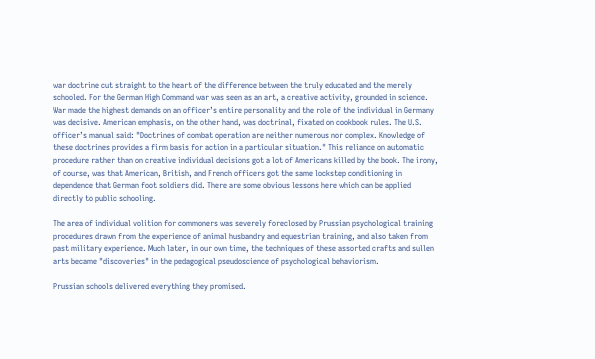war doctrine cut straight to the heart of the difference between the truly educated and the merely schooled. For the German High Command war was seen as an art, a creative activity, grounded in science. War made the highest demands on an officer’s entire personality and the role of the individual in Germany was decisive. American emphasis, on the other hand, was doctrinal, fixated on cookbook rules. The U.S. officer’s manual said: "Doctrines of combat operation are neither numerous nor complex. Knowledge of these doctrines provides a firm basis for action in a particular situation." This reliance on automatic procedure rather than on creative individual decisions got a lot of Americans killed by the book. The irony, of course, was that American, British, and French officers got the same lockstep conditioning in dependence that German foot soldiers did. There are some obvious lessons here which can be applied directly to public schooling.

The area of individual volition for commoners was severely foreclosed by Prussian psychological training procedures drawn from the experience of animal husbandry and equestrian training, and also taken from past military experience. Much later, in our own time, the techniques of these assorted crafts and sullen arts became "discoveries" in the pedagogical pseudoscience of psychological behaviorism.

Prussian schools delivered everything they promised.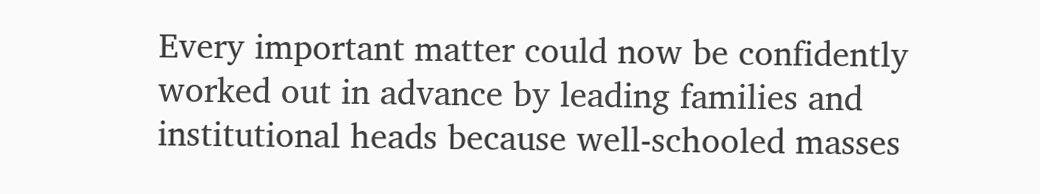Every important matter could now be confidently worked out in advance by leading families and institutional heads because well-schooled masses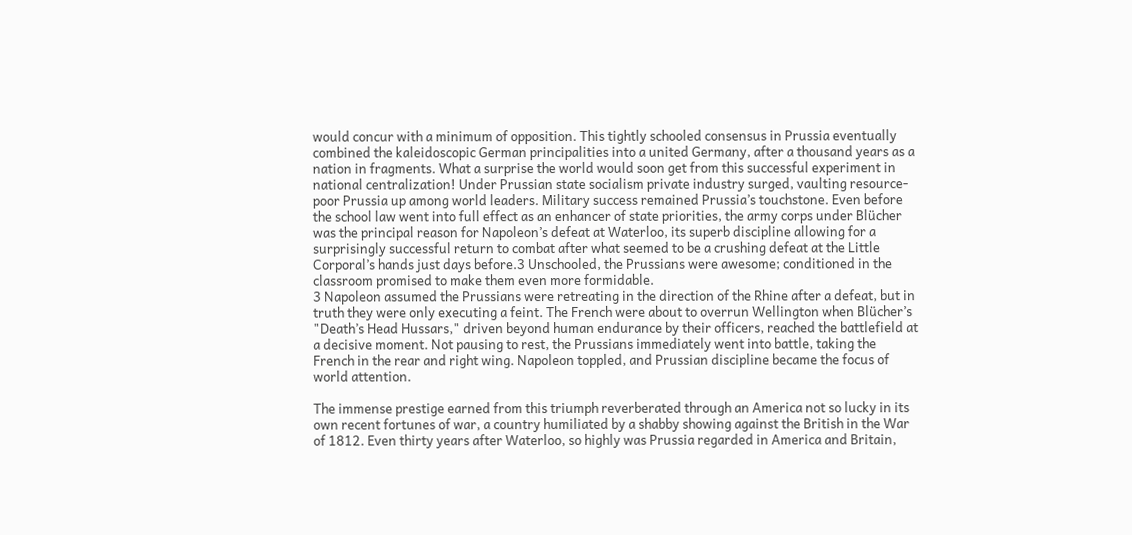would concur with a minimum of opposition. This tightly schooled consensus in Prussia eventually combined the kaleidoscopic German principalities into a united Germany, after a thousand years as a nation in fragments. What a surprise the world would soon get from this successful experiment in national centralization! Under Prussian state socialism private industry surged, vaulting resource-poor Prussia up among world leaders. Military success remained Prussia’s touchstone. Even before the school law went into full effect as an enhancer of state priorities, the army corps under Blücher was the principal reason for Napoleon’s defeat at Waterloo, its superb discipline allowing for a surprisingly successful return to combat after what seemed to be a crushing defeat at the Little Corporal’s hands just days before.3 Unschooled, the Prussians were awesome; conditioned in the classroom promised to make them even more formidable.
3 Napoleon assumed the Prussians were retreating in the direction of the Rhine after a defeat, but in truth they were only executing a feint. The French were about to overrun Wellington when Blücher’s "Death’s Head Hussars," driven beyond human endurance by their officers, reached the battlefield at a decisive moment. Not pausing to rest, the Prussians immediately went into battle, taking the French in the rear and right wing. Napoleon toppled, and Prussian discipline became the focus of world attention.

The immense prestige earned from this triumph reverberated through an America not so lucky in its own recent fortunes of war, a country humiliated by a shabby showing against the British in the War of 1812. Even thirty years after Waterloo, so highly was Prussia regarded in America and Britain,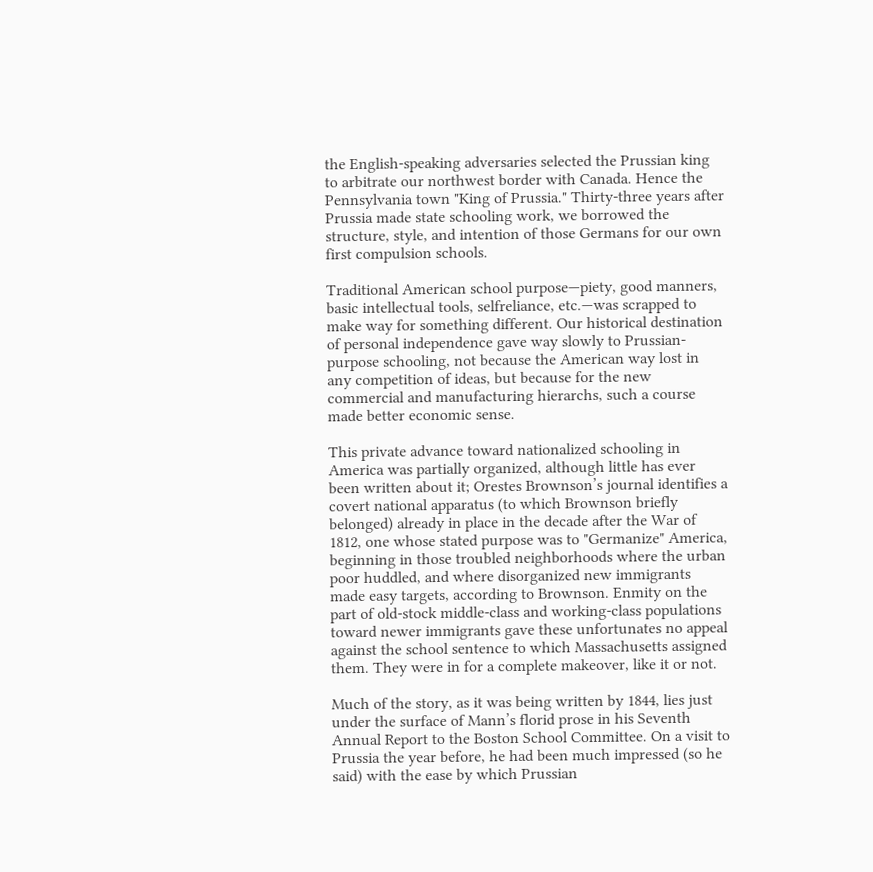the English-speaking adversaries selected the Prussian king to arbitrate our northwest border with Canada. Hence the Pennsylvania town "King of Prussia." Thirty-three years after Prussia made state schooling work, we borrowed the structure, style, and intention of those Germans for our own first compulsion schools.

Traditional American school purpose—piety, good manners, basic intellectual tools, selfreliance, etc.—was scrapped to make way for something different. Our historical destination of personal independence gave way slowly to Prussian-purpose schooling, not because the American way lost in any competition of ideas, but because for the new commercial and manufacturing hierarchs, such a course made better economic sense.

This private advance toward nationalized schooling in America was partially organized, although little has ever been written about it; Orestes Brownson’s journal identifies a covert national apparatus (to which Brownson briefly belonged) already in place in the decade after the War of 1812, one whose stated purpose was to "Germanize" America, beginning in those troubled neighborhoods where the urban poor huddled, and where disorganized new immigrants made easy targets, according to Brownson. Enmity on the part of old-stock middle-class and working-class populations toward newer immigrants gave these unfortunates no appeal against the school sentence to which Massachusetts assigned them. They were in for a complete makeover, like it or not.

Much of the story, as it was being written by 1844, lies just under the surface of Mann’s florid prose in his Seventh Annual Report to the Boston School Committee. On a visit to Prussia the year before, he had been much impressed (so he said) with the ease by which Prussian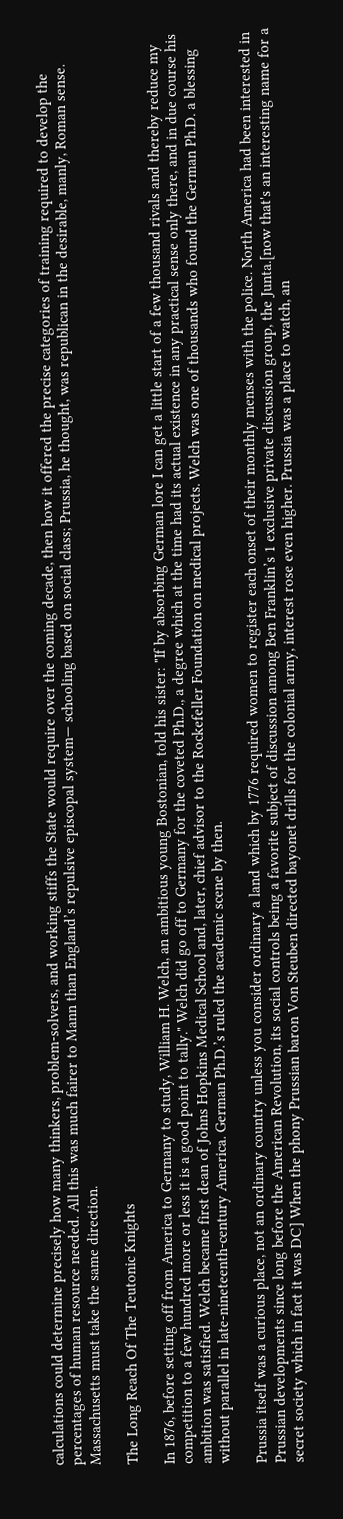calculations could determine precisely how many thinkers, problem-solvers, and working stiffs the State would require over the coming decade, then how it offered the precise categories of training required to develop the percentages of human resource needed. All this was much fairer to Mann than England’s repulsive episcopal system— schooling based on social class; Prussia, he thought, was republican in the desirable, manly, Roman sense. Massachusetts must take the same direction.

The Long Reach Of The Teutonic Knights

In 1876, before setting off from America to Germany to study, William H. Welch, an ambitious young Bostonian, told his sister: "If by absorbing German lore I can get a little start of a few thousand rivals and thereby reduce my competition to a few hundred more or less it is a good point to tally." Welch did go off to Germany for the coveted Ph.D., a degree which at the time had its actual existence in any practical sense only there, and in due course his ambition was satisfied. Welch became first dean of Johns Hopkins Medical School and, later, chief advisor to the Rockefeller Foundation on medical projects. Welch was one of thousands who found the German Ph.D. a blessing without parallel in late-nineteenth-century America. German Ph.D.’s ruled the academic scene by then.

Prussia itself was a curious place, not an ordinary country unless you consider ordinary a land which by 1776 required women to register each onset of their monthly menses with the police. North America had been interested in Prussian developments since long before the American Revolution, its social controls being a favorite subject of discussion among Ben Franklin’s 1 exclusive private discussion group, the Junta.[now that's an interesting name for a secret society which in fact it was DC] When the phony Prussian baron Von Steuben directed bayonet drills for the colonial army, interest rose even higher. Prussia was a place to watch, an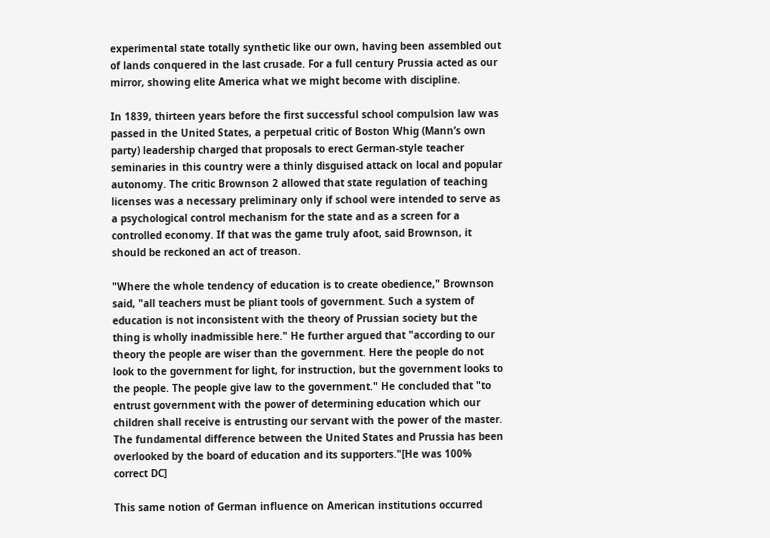experimental state totally synthetic like our own, having been assembled out of lands conquered in the last crusade. For a full century Prussia acted as our mirror, showing elite America what we might become with discipline.

In 1839, thirteen years before the first successful school compulsion law was passed in the United States, a perpetual critic of Boston Whig (Mann’s own party) leadership charged that proposals to erect German-style teacher seminaries in this country were a thinly disguised attack on local and popular autonomy. The critic Brownson 2 allowed that state regulation of teaching licenses was a necessary preliminary only if school were intended to serve as a psychological control mechanism for the state and as a screen for a controlled economy. If that was the game truly afoot, said Brownson, it should be reckoned an act of treason.

"Where the whole tendency of education is to create obedience," Brownson said, "all teachers must be pliant tools of government. Such a system of education is not inconsistent with the theory of Prussian society but the thing is wholly inadmissible here." He further argued that "according to our theory the people are wiser than the government. Here the people do not look to the government for light, for instruction, but the government looks to the people. The people give law to the government." He concluded that "to entrust government with the power of determining education which our children shall receive is entrusting our servant with the power of the master. The fundamental difference between the United States and Prussia has been overlooked by the board of education and its supporters."[He was 100% correct DC]

This same notion of German influence on American institutions occurred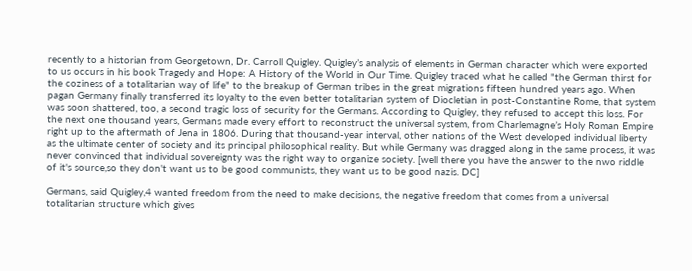recently to a historian from Georgetown, Dr. Carroll Quigley. Quigley’s analysis of elements in German character which were exported to us occurs in his book Tragedy and Hope: A History of the World in Our Time. Quigley traced what he called "the German thirst for the coziness of a totalitarian way of life" to the breakup of German tribes in the great migrations fifteen hundred years ago. When pagan Germany finally transferred its loyalty to the even better totalitarian system of Diocletian in post-Constantine Rome, that system was soon shattered, too, a second tragic loss of security for the Germans. According to Quigley, they refused to accept this loss. For the next one thousand years, Germans made every effort to reconstruct the universal system, from Charlemagne’s Holy Roman Empire right up to the aftermath of Jena in 1806. During that thousand-year interval, other nations of the West developed individual liberty as the ultimate center of society and its principal philosophical reality. But while Germany was dragged along in the same process, it was never convinced that individual sovereignty was the right way to organize society. [well there you have the answer to the nwo riddle of it's source,so they don't want us to be good communists, they want us to be good nazis. DC]

Germans, said Quigley,4 wanted freedom from the need to make decisions, the negative freedom that comes from a universal totalitarian structure which gives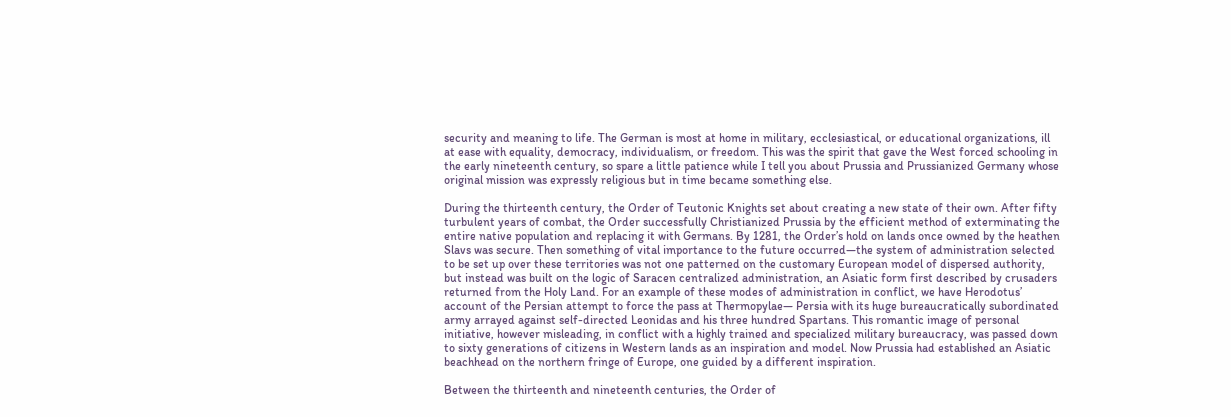security and meaning to life. The German is most at home in military, ecclesiastical, or educational organizations, ill at ease with equality, democracy, individualism, or freedom. This was the spirit that gave the West forced schooling in the early nineteenth century, so spare a little patience while I tell you about Prussia and Prussianized Germany whose original mission was expressly religious but in time became something else.

During the thirteenth century, the Order of Teutonic Knights set about creating a new state of their own. After fifty turbulent years of combat, the Order successfully Christianized Prussia by the efficient method of exterminating the entire native population and replacing it with Germans. By 1281, the Order’s hold on lands once owned by the heathen Slavs was secure. Then something of vital importance to the future occurred—the system of administration selected to be set up over these territories was not one patterned on the customary European model of dispersed authority, but instead was built on the logic of Saracen centralized administration, an Asiatic form first described by crusaders returned from the Holy Land. For an example of these modes of administration in conflict, we have Herodotus’ account of the Persian attempt to force the pass at Thermopylae— Persia with its huge bureaucratically subordinated army arrayed against self-directed Leonidas and his three hundred Spartans. This romantic image of personal initiative, however misleading, in conflict with a highly trained and specialized military bureaucracy, was passed down to sixty generations of citizens in Western lands as an inspiration and model. Now Prussia had established an Asiatic beachhead on the northern fringe of Europe, one guided by a different inspiration.

Between the thirteenth and nineteenth centuries, the Order of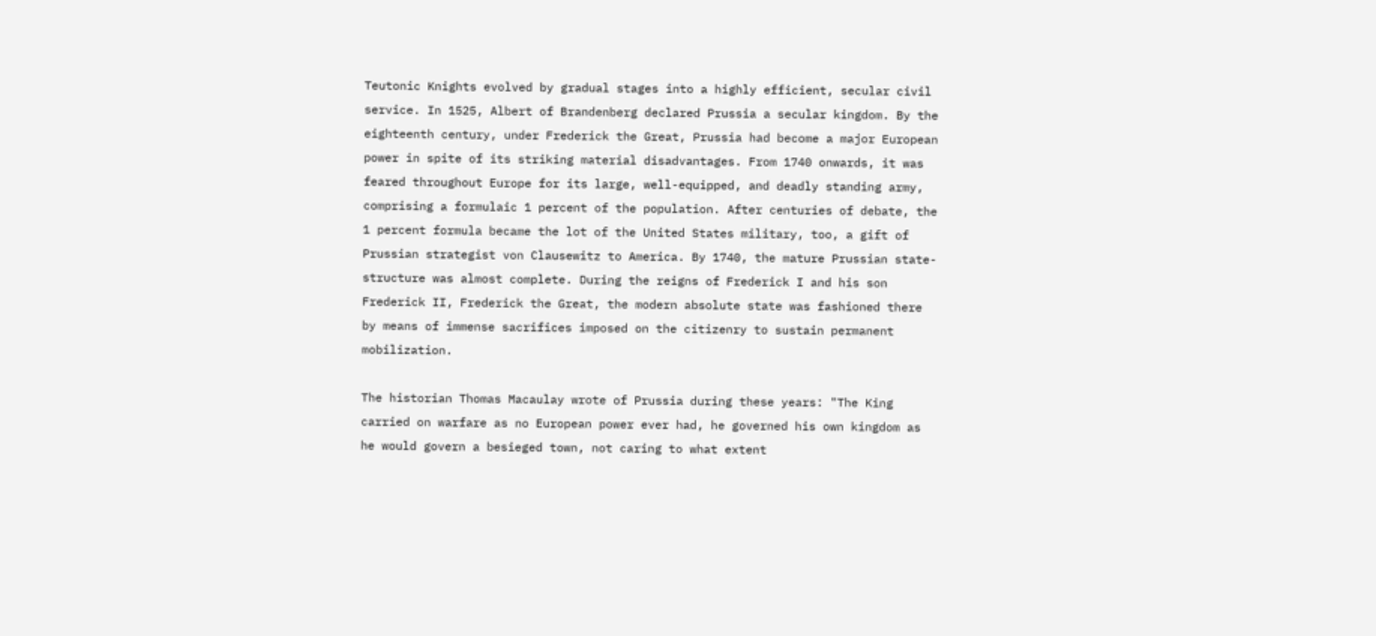Teutonic Knights evolved by gradual stages into a highly efficient, secular civil service. In 1525, Albert of Brandenberg declared Prussia a secular kingdom. By the eighteenth century, under Frederick the Great, Prussia had become a major European power in spite of its striking material disadvantages. From 1740 onwards, it was feared throughout Europe for its large, well-equipped, and deadly standing army, comprising a formulaic 1 percent of the population. After centuries of debate, the 1 percent formula became the lot of the United States military, too, a gift of Prussian strategist von Clausewitz to America. By 1740, the mature Prussian state-structure was almost complete. During the reigns of Frederick I and his son Frederick II, Frederick the Great, the modern absolute state was fashioned there by means of immense sacrifices imposed on the citizenry to sustain permanent mobilization.

The historian Thomas Macaulay wrote of Prussia during these years: "The King carried on warfare as no European power ever had, he governed his own kingdom as he would govern a besieged town, not caring to what extent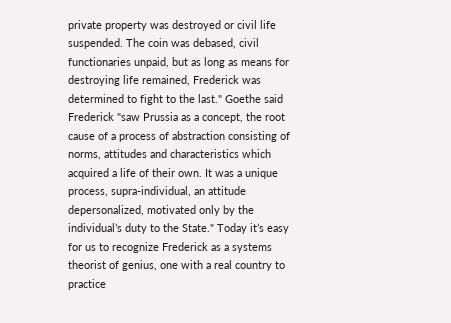private property was destroyed or civil life suspended. The coin was debased, civil functionaries unpaid, but as long as means for destroying life remained, Frederick was determined to fight to the last." Goethe said Frederick "saw Prussia as a concept, the root cause of a process of abstraction consisting of norms, attitudes and characteristics which acquired a life of their own. It was a unique process, supra-individual, an attitude depersonalized, motivated only by the individual’s duty to the State." Today it’s easy for us to recognize Frederick as a systems theorist of genius, one with a real country to practice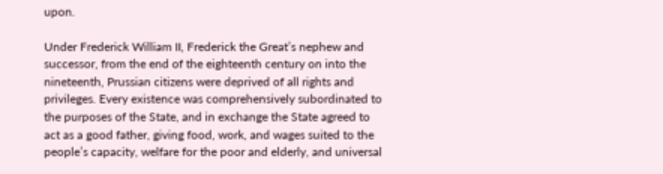upon.

Under Frederick William II, Frederick the Great’s nephew and successor, from the end of the eighteenth century on into the nineteenth, Prussian citizens were deprived of all rights and privileges. Every existence was comprehensively subordinated to the purposes of the State, and in exchange the State agreed to act as a good father, giving food, work, and wages suited to the people’s capacity, welfare for the poor and elderly, and universal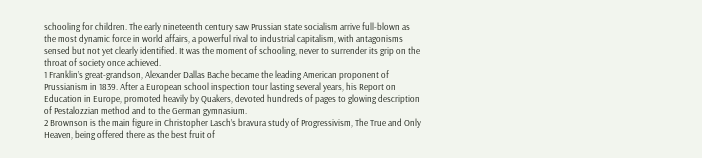schooling for children. The early nineteenth century saw Prussian state socialism arrive full-blown as the most dynamic force in world affairs, a powerful rival to industrial capitalism, with antagonisms sensed but not yet clearly identified. It was the moment of schooling, never to surrender its grip on the throat of society once achieved.
1 Franklin’s great-grandson, Alexander Dallas Bache became the leading American proponent of Prussianism in 1839. After a European school inspection tour lasting several years, his Report on Education in Europe, promoted heavily by Quakers, devoted hundreds of pages to glowing description of Pestalozzian method and to the German gymnasium.
2 Brownson is the main figure in Christopher Lasch’s bravura study of Progressivism, The True and Only Heaven, being offered there as the best fruit of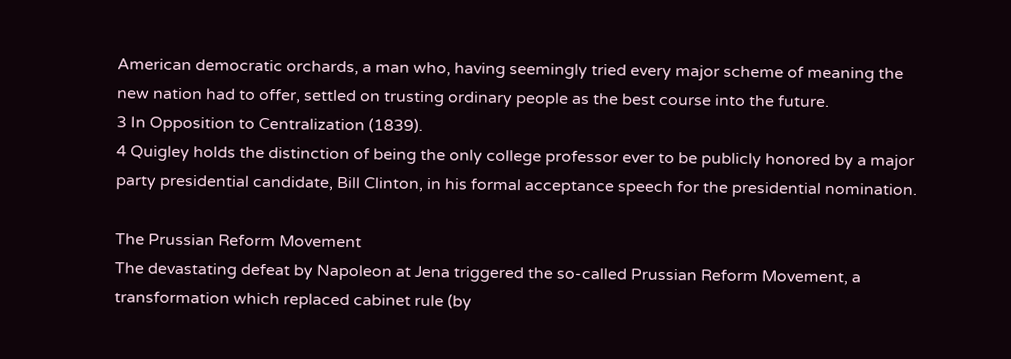American democratic orchards, a man who, having seemingly tried every major scheme of meaning the new nation had to offer, settled on trusting ordinary people as the best course into the future.
3 In Opposition to Centralization (1839).
4 Quigley holds the distinction of being the only college professor ever to be publicly honored by a major party presidential candidate, Bill Clinton, in his formal acceptance speech for the presidential nomination.

The Prussian Reform Movement
The devastating defeat by Napoleon at Jena triggered the so-called Prussian Reform Movement, a transformation which replaced cabinet rule (by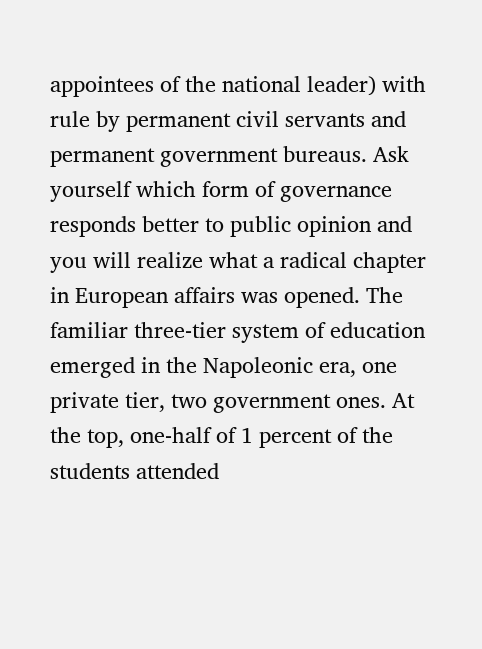appointees of the national leader) with rule by permanent civil servants and permanent government bureaus. Ask yourself which form of governance responds better to public opinion and you will realize what a radical chapter in European affairs was opened. The familiar three-tier system of education emerged in the Napoleonic era, one private tier, two government ones. At the top, one-half of 1 percent of the students attended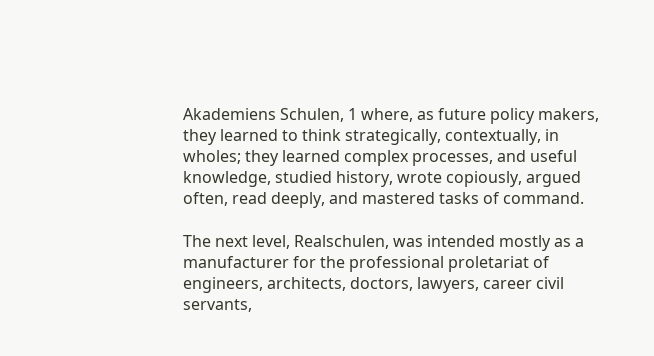Akademiens Schulen, 1 where, as future policy makers, they learned to think strategically, contextually, in wholes; they learned complex processes, and useful knowledge, studied history, wrote copiously, argued often, read deeply, and mastered tasks of command.

The next level, Realschulen, was intended mostly as a manufacturer for the professional proletariat of engineers, architects, doctors, lawyers, career civil servants,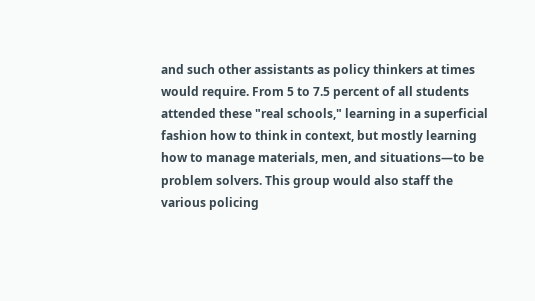and such other assistants as policy thinkers at times would require. From 5 to 7.5 percent of all students attended these "real schools," learning in a superficial fashion how to think in context, but mostly learning how to manage materials, men, and situations—to be problem solvers. This group would also staff the various policing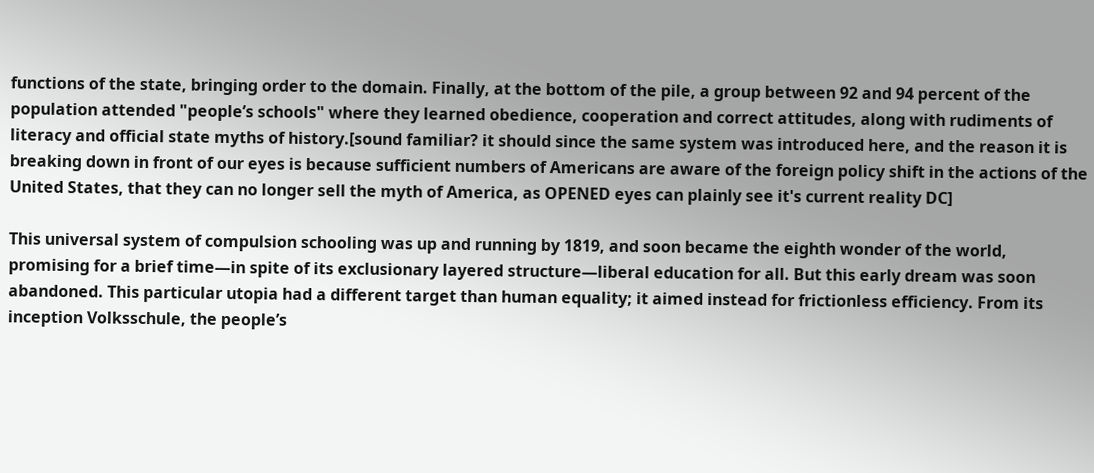functions of the state, bringing order to the domain. Finally, at the bottom of the pile, a group between 92 and 94 percent of the population attended "people’s schools" where they learned obedience, cooperation and correct attitudes, along with rudiments of literacy and official state myths of history.[sound familiar? it should since the same system was introduced here, and the reason it is breaking down in front of our eyes is because sufficient numbers of Americans are aware of the foreign policy shift in the actions of the United States, that they can no longer sell the myth of America, as OPENED eyes can plainly see it's current reality DC]

This universal system of compulsion schooling was up and running by 1819, and soon became the eighth wonder of the world, promising for a brief time—in spite of its exclusionary layered structure—liberal education for all. But this early dream was soon abandoned. This particular utopia had a different target than human equality; it aimed instead for frictionless efficiency. From its inception Volksschule, the people’s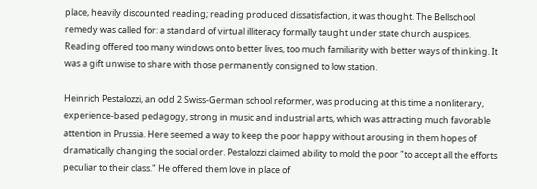place, heavily discounted reading; reading produced dissatisfaction, it was thought. The Bellschool remedy was called for: a standard of virtual illiteracy formally taught under state church auspices. Reading offered too many windows onto better lives, too much familiarity with better ways of thinking. It was a gift unwise to share with those permanently consigned to low station.

Heinrich Pestalozzi, an odd 2 Swiss-German school reformer, was producing at this time a nonliterary, experience-based pedagogy, strong in music and industrial arts, which was attracting much favorable attention in Prussia. Here seemed a way to keep the poor happy without arousing in them hopes of dramatically changing the social order. Pestalozzi claimed ability to mold the poor "to accept all the efforts peculiar to their class." He offered them love in place of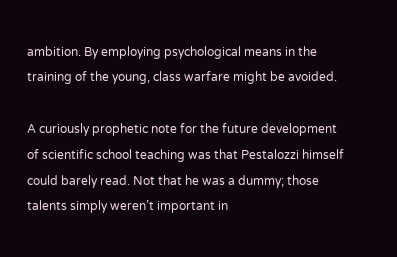ambition. By employing psychological means in the training of the young, class warfare might be avoided.

A curiously prophetic note for the future development of scientific school teaching was that Pestalozzi himself could barely read. Not that he was a dummy; those talents simply weren’t important in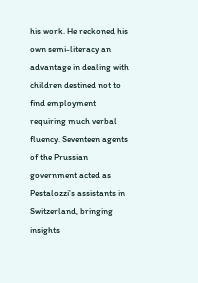his work. He reckoned his own semi-literacy an advantage in dealing with children destined not to find employment requiring much verbal fluency. Seventeen agents of the Prussian government acted as Pestalozzi’s assistants in Switzerland, bringing insights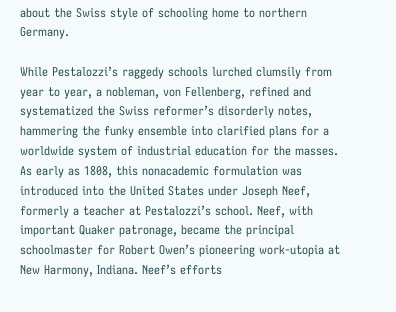about the Swiss style of schooling home to northern Germany.

While Pestalozzi’s raggedy schools lurched clumsily from year to year, a nobleman, von Fellenberg, refined and systematized the Swiss reformer’s disorderly notes, hammering the funky ensemble into clarified plans for a worldwide system of industrial education for the masses. As early as 1808, this nonacademic formulation was introduced into the United States under Joseph Neef, formerly a teacher at Pestalozzi’s school. Neef, with important Quaker patronage, became the principal schoolmaster for Robert Owen’s pioneering work-utopia at New Harmony, Indiana. Neef’s efforts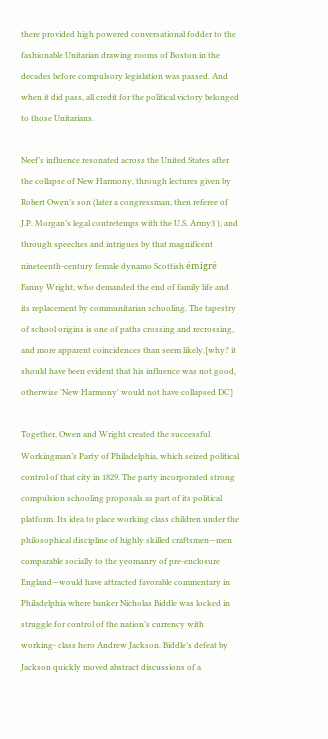there provided high powered conversational fodder to the fashionable Unitarian drawing rooms of Boston in the decades before compulsory legislation was passed. And when it did pass, all credit for the political victory belonged to those Unitarians.

Neef’s influence resonated across the United States after the collapse of New Harmony, through lectures given by Robert Owen’s son (later a congressman, then referee of J.P. Morgan’s legal contretemps with the U.S. Army3 ), and through speeches and intrigues by that magnificent nineteenth-century female dynamo Scottish émigré Fanny Wright, who demanded the end of family life and its replacement by communitarian schooling. The tapestry of school origins is one of paths crossing and recrossing, and more apparent coincidences than seem likely.[why? it should have been evident that his influence was not good, otherwise 'New Harmony' would not have collapsed DC]

Together, Owen and Wright created the successful Workingman’s Party of Philadelphia, which seized political control of that city in 1829. The party incorporated strong compulsion schooling proposals as part of its political platform. Its idea to place working class children under the philosophical discipline of highly skilled craftsmen—men comparable socially to the yeomanry of pre-enclosure England—would have attracted favorable commentary in Philadelphia where banker Nicholas Biddle was locked in struggle for control of the nation’s currency with working- class hero Andrew Jackson. Biddle’s defeat by Jackson quickly moved abstract discussions of a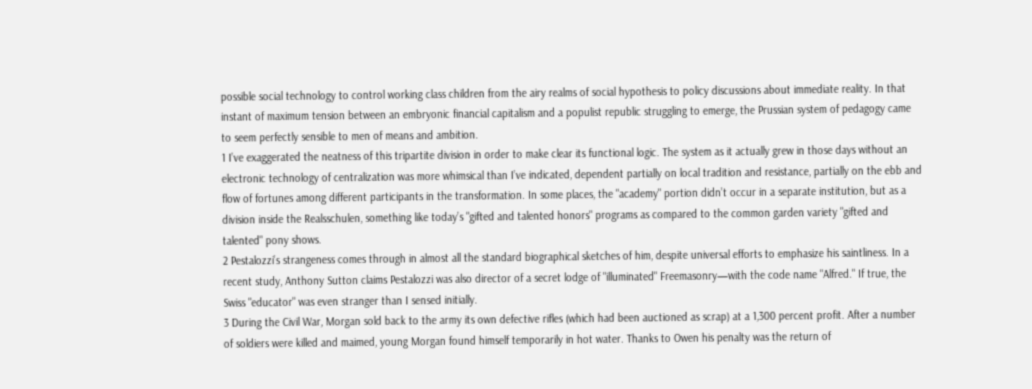possible social technology to control working class children from the airy realms of social hypothesis to policy discussions about immediate reality. In that instant of maximum tension between an embryonic financial capitalism and a populist republic struggling to emerge, the Prussian system of pedagogy came to seem perfectly sensible to men of means and ambition.
1 I’ve exaggerated the neatness of this tripartite division in order to make clear its functional logic. The system as it actually grew in those days without an electronic technology of centralization was more whimsical than I’ve indicated, dependent partially on local tradition and resistance, partially on the ebb and flow of fortunes among different participants in the transformation. In some places, the "academy" portion didn’t occur in a separate institution, but as a division inside the Realsschulen, something like today’s "gifted and talented honors" programs as compared to the common garden variety "gifted and talented" pony shows.
2 Pestalozzi’s strangeness comes through in almost all the standard biographical sketches of him, despite universal efforts to emphasize his saintliness. In a recent study, Anthony Sutton claims Pestalozzi was also director of a secret lodge of "illuminated" Freemasonry—with the code name "Alfred." If true, the Swiss "educator" was even stranger than I sensed initially.
3 During the Civil War, Morgan sold back to the army its own defective rifles (which had been auctioned as scrap) at a 1,300 percent profit. After a number of soldiers were killed and maimed, young Morgan found himself temporarily in hot water. Thanks to Owen his penalty was the return of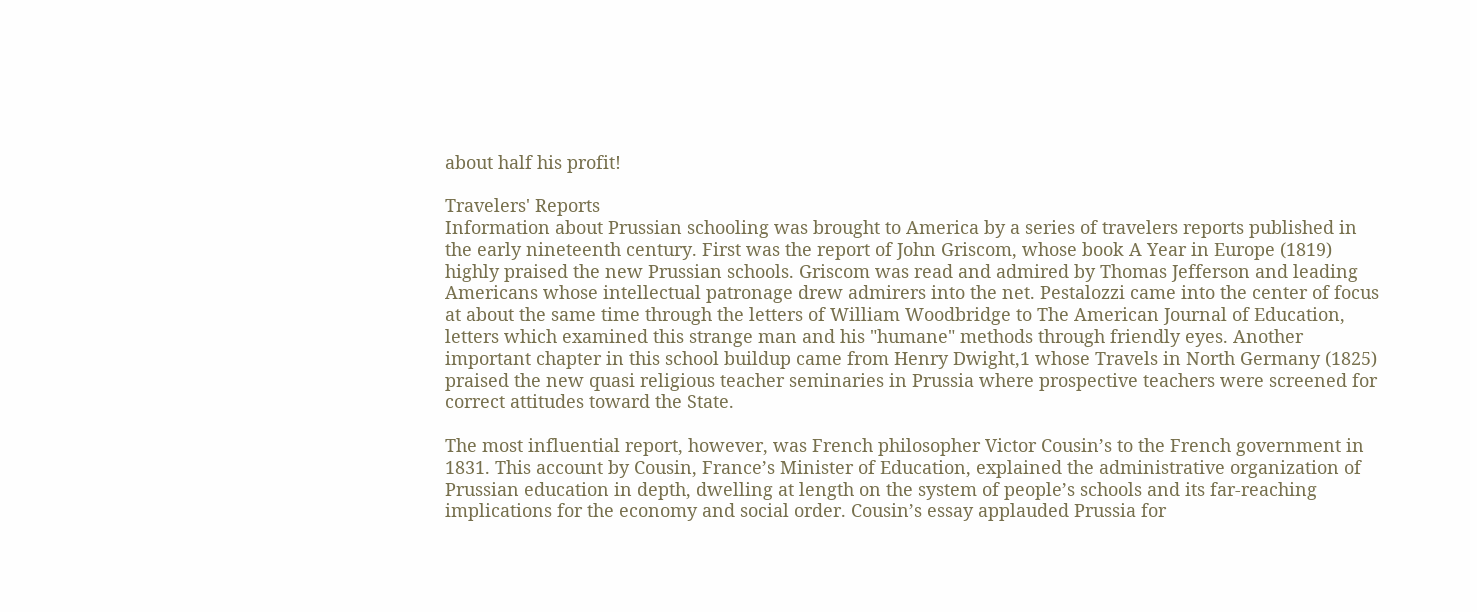about half his profit!

Travelers' Reports
Information about Prussian schooling was brought to America by a series of travelers reports published in the early nineteenth century. First was the report of John Griscom, whose book A Year in Europe (1819) highly praised the new Prussian schools. Griscom was read and admired by Thomas Jefferson and leading Americans whose intellectual patronage drew admirers into the net. Pestalozzi came into the center of focus at about the same time through the letters of William Woodbridge to The American Journal of Education, letters which examined this strange man and his "humane" methods through friendly eyes. Another important chapter in this school buildup came from Henry Dwight,1 whose Travels in North Germany (1825) praised the new quasi religious teacher seminaries in Prussia where prospective teachers were screened for correct attitudes toward the State.

The most influential report, however, was French philosopher Victor Cousin’s to the French government in 1831. This account by Cousin, France’s Minister of Education, explained the administrative organization of Prussian education in depth, dwelling at length on the system of people’s schools and its far-reaching implications for the economy and social order. Cousin’s essay applauded Prussia for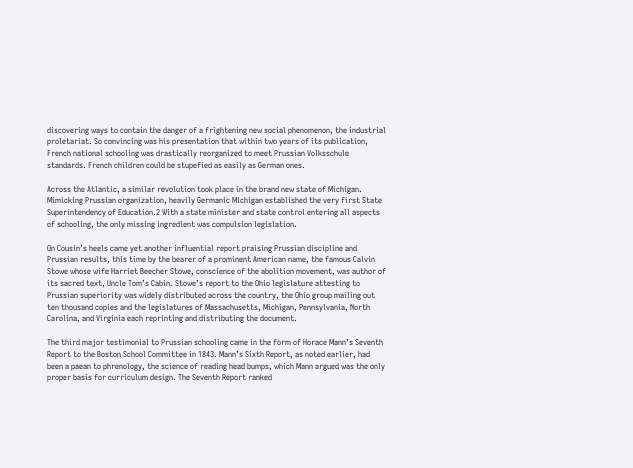discovering ways to contain the danger of a frightening new social phenomenon, the industrial proletariat. So convincing was his presentation that within two years of its publication, French national schooling was drastically reorganized to meet Prussian Volksschule standards. French children could be stupefied as easily as German ones.

Across the Atlantic, a similar revolution took place in the brand new state of Michigan. Mimicking Prussian organization, heavily Germanic Michigan established the very first State Superintendency of Education.2 With a state minister and state control entering all aspects of schooling, the only missing ingredient was compulsion legislation.

On Cousin’s heels came yet another influential report praising Prussian discipline and Prussian results, this time by the bearer of a prominent American name, the famous Calvin Stowe whose wife Harriet Beecher Stowe, conscience of the abolition movement, was author of its sacred text, Uncle Tom’s Cabin. Stowe’s report to the Ohio legislature attesting to Prussian superiority was widely distributed across the country, the Ohio group mailing out ten thousand copies and the legislatures of Massachusetts, Michigan, Pennsylvania, North Carolina, and Virginia each reprinting and distributing the document.

The third major testimonial to Prussian schooling came in the form of Horace Mann’s Seventh Report to the Boston School Committee in 1843. Mann’s Sixth Report, as noted earlier, had been a paean to phrenology, the science of reading head bumps, which Mann argued was the only proper basis for curriculum design. The Seventh Report ranked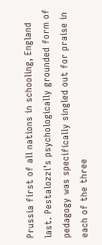Prussia first of all nations in schooling, England last. Pestalozzi’s psychologically grounded form of pedagogy was specifically singled out for praise in each of the three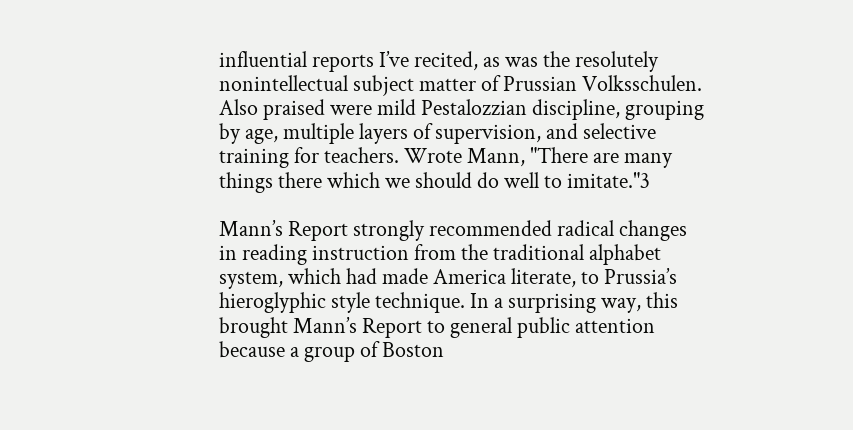influential reports I’ve recited, as was the resolutely nonintellectual subject matter of Prussian Volksschulen. Also praised were mild Pestalozzian discipline, grouping by age, multiple layers of supervision, and selective training for teachers. Wrote Mann, "There are many things there which we should do well to imitate."3

Mann’s Report strongly recommended radical changes in reading instruction from the traditional alphabet system, which had made America literate, to Prussia’s hieroglyphic style technique. In a surprising way, this brought Mann’s Report to general public attention because a group of Boston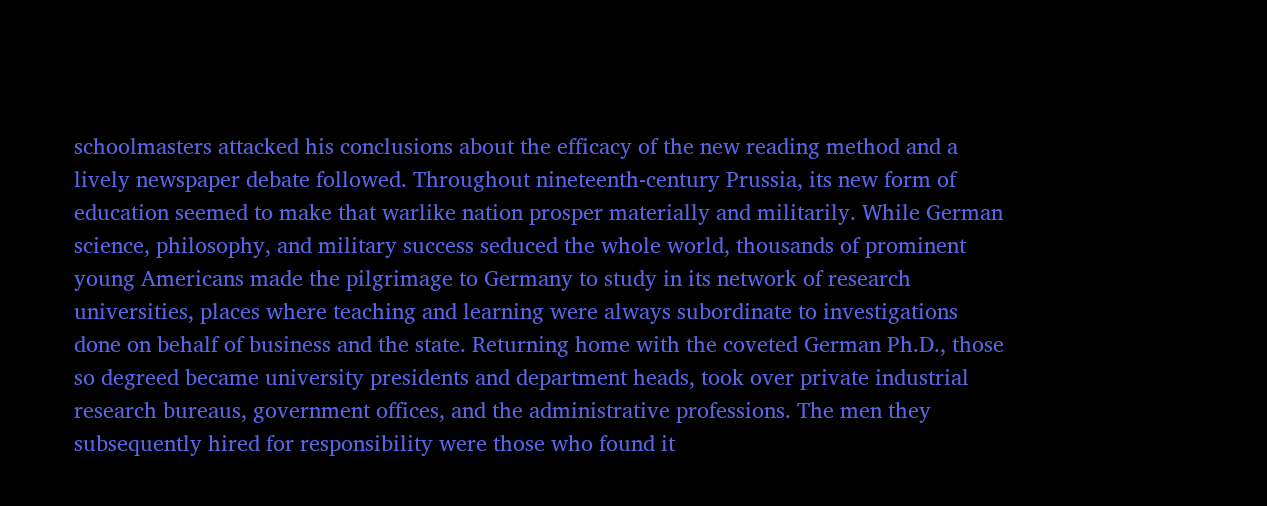schoolmasters attacked his conclusions about the efficacy of the new reading method and a lively newspaper debate followed. Throughout nineteenth-century Prussia, its new form of education seemed to make that warlike nation prosper materially and militarily. While German science, philosophy, and military success seduced the whole world, thousands of prominent young Americans made the pilgrimage to Germany to study in its network of research universities, places where teaching and learning were always subordinate to investigations done on behalf of business and the state. Returning home with the coveted German Ph.D., those so degreed became university presidents and department heads, took over private industrial research bureaus, government offices, and the administrative professions. The men they subsequently hired for responsibility were those who found it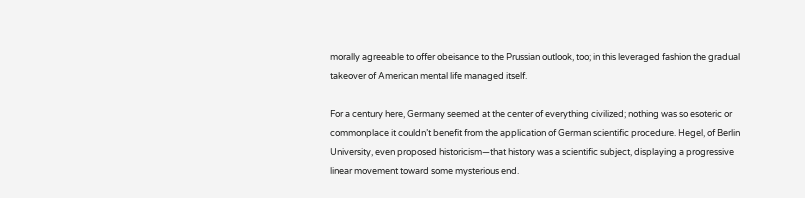morally agreeable to offer obeisance to the Prussian outlook, too; in this leveraged fashion the gradual takeover of American mental life managed itself.

For a century here, Germany seemed at the center of everything civilized; nothing was so esoteric or commonplace it couldn’t benefit from the application of German scientific procedure. Hegel, of Berlin University, even proposed historicism—that history was a scientific subject, displaying a progressive linear movement toward some mysterious end.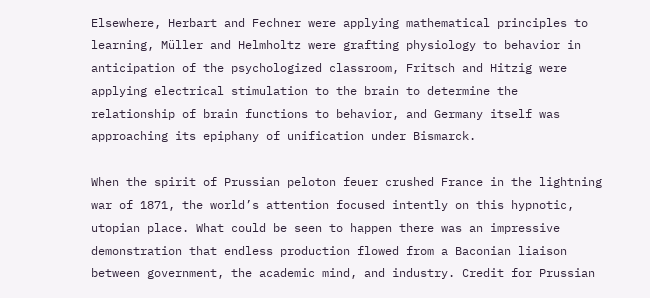Elsewhere, Herbart and Fechner were applying mathematical principles to learning, Müller and Helmholtz were grafting physiology to behavior in anticipation of the psychologized classroom, Fritsch and Hitzig were applying electrical stimulation to the brain to determine the relationship of brain functions to behavior, and Germany itself was approaching its epiphany of unification under Bismarck.

When the spirit of Prussian peloton feuer crushed France in the lightning war of 1871, the world’s attention focused intently on this hypnotic, utopian place. What could be seen to happen there was an impressive demonstration that endless production flowed from a Baconian liaison between government, the academic mind, and industry. Credit for Prussian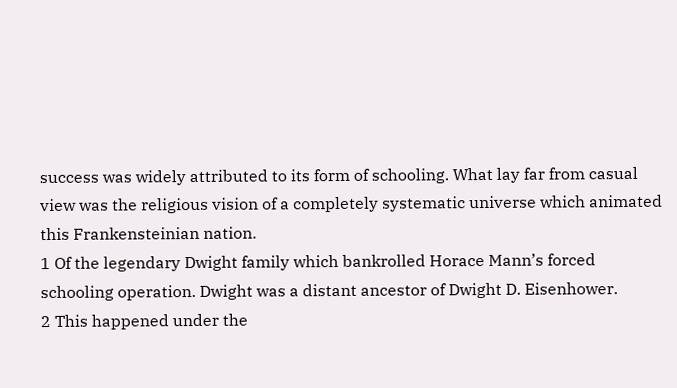success was widely attributed to its form of schooling. What lay far from casual view was the religious vision of a completely systematic universe which animated this Frankensteinian nation.
1 Of the legendary Dwight family which bankrolled Horace Mann’s forced schooling operation. Dwight was a distant ancestor of Dwight D. Eisenhower.
2 This happened under the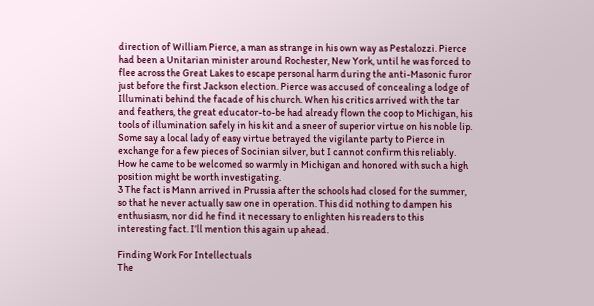direction of William Pierce, a man as strange in his own way as Pestalozzi. Pierce had been a Unitarian minister around Rochester, New York, until he was forced to flee across the Great Lakes to escape personal harm during the anti-Masonic furor just before the first Jackson election. Pierce was accused of concealing a lodge of Illuminati behind the facade of his church. When his critics arrived with the tar and feathers, the great educator-to-be had already flown the coop to Michigan, his tools of illumination safely in his kit and a sneer of superior virtue on his noble lip. Some say a local lady of easy virtue betrayed the vigilante party to Pierce in exchange for a few pieces of Socinian silver, but I cannot confirm this reliably. How he came to be welcomed so warmly in Michigan and honored with such a high position might be worth investigating.
3 The fact is Mann arrived in Prussia after the schools had closed for the summer, so that he never actually saw one in operation. This did nothing to dampen his enthusiasm, nor did he find it necessary to enlighten his readers to this interesting fact. I’ll mention this again up ahead.

Finding Work For Intellectuals
The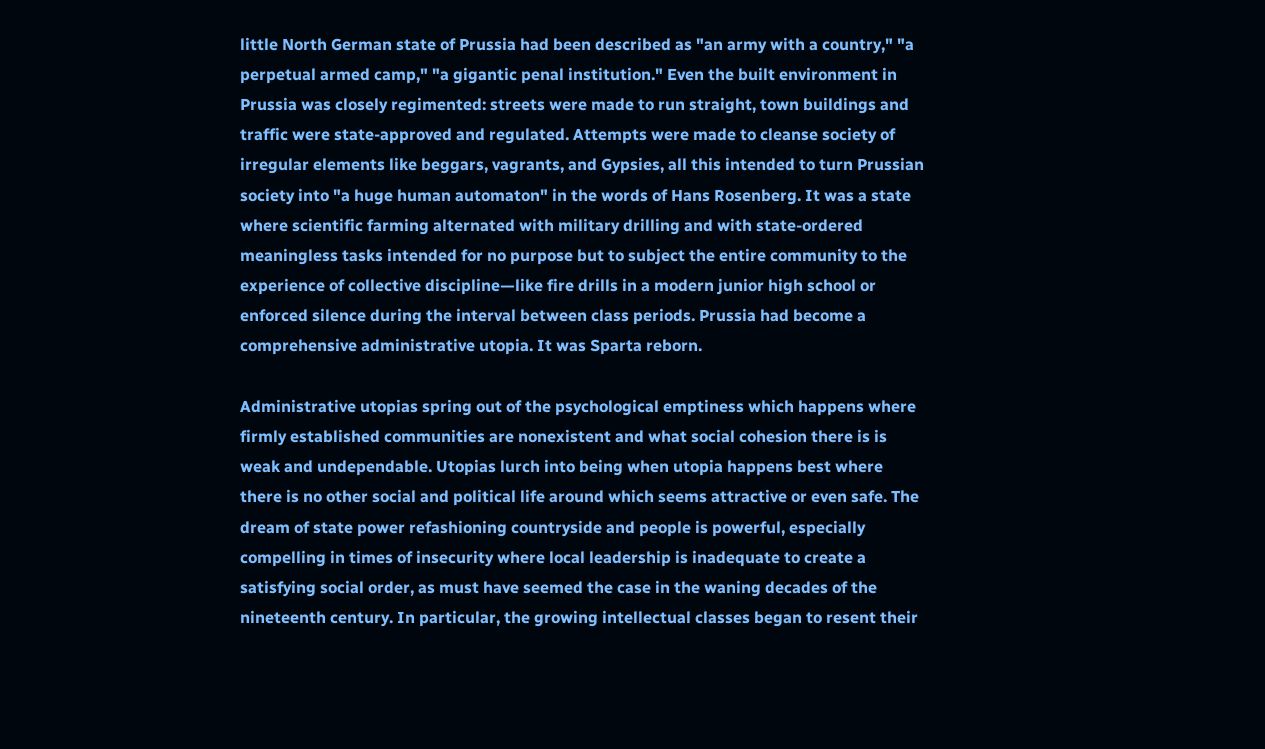little North German state of Prussia had been described as "an army with a country," "a perpetual armed camp," "a gigantic penal institution." Even the built environment in Prussia was closely regimented: streets were made to run straight, town buildings and traffic were state-approved and regulated. Attempts were made to cleanse society of irregular elements like beggars, vagrants, and Gypsies, all this intended to turn Prussian society into "a huge human automaton" in the words of Hans Rosenberg. It was a state where scientific farming alternated with military drilling and with state-ordered meaningless tasks intended for no purpose but to subject the entire community to the experience of collective discipline—like fire drills in a modern junior high school or enforced silence during the interval between class periods. Prussia had become a comprehensive administrative utopia. It was Sparta reborn.

Administrative utopias spring out of the psychological emptiness which happens where firmly established communities are nonexistent and what social cohesion there is is weak and undependable. Utopias lurch into being when utopia happens best where there is no other social and political life around which seems attractive or even safe. The dream of state power refashioning countryside and people is powerful, especially compelling in times of insecurity where local leadership is inadequate to create a satisfying social order, as must have seemed the case in the waning decades of the nineteenth century. In particular, the growing intellectual classes began to resent their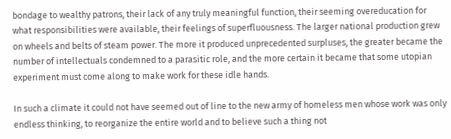bondage to wealthy patrons, their lack of any truly meaningful function, their seeming overeducation for what responsibilities were available, their feelings of superfluousness. The larger national production grew on wheels and belts of steam power. The more it produced unprecedented surpluses, the greater became the number of intellectuals condemned to a parasitic role, and the more certain it became that some utopian experiment must come along to make work for these idle hands.

In such a climate it could not have seemed out of line to the new army of homeless men whose work was only endless thinking, to reorganize the entire world and to believe such a thing not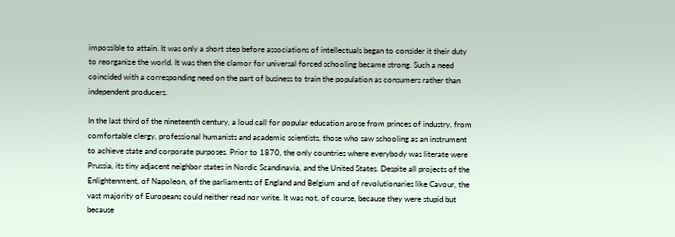impossible to attain. It was only a short step before associations of intellectuals began to consider it their duty to reorganize the world. It was then the clamor for universal forced schooling became strong. Such a need coincided with a corresponding need on the part of business to train the population as consumers rather than independent producers.

In the last third of the nineteenth century, a loud call for popular education arose from princes of industry, from comfortable clergy, professional humanists and academic scientists, those who saw schooling as an instrument to achieve state and corporate purposes. Prior to 1870, the only countries where everybody was literate were Prussia, its tiny adjacent neighbor states in Nordic Scandinavia, and the United States. Despite all projects of the Enlightenment, of Napoleon, of the parliaments of England and Belgium and of revolutionaries like Cavour, the vast majority of Europeans could neither read nor write. It was not, of course, because they were stupid but because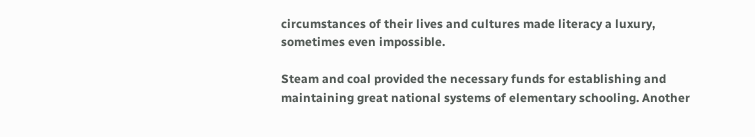circumstances of their lives and cultures made literacy a luxury, sometimes even impossible.

Steam and coal provided the necessary funds for establishing and maintaining great national systems of elementary schooling. Another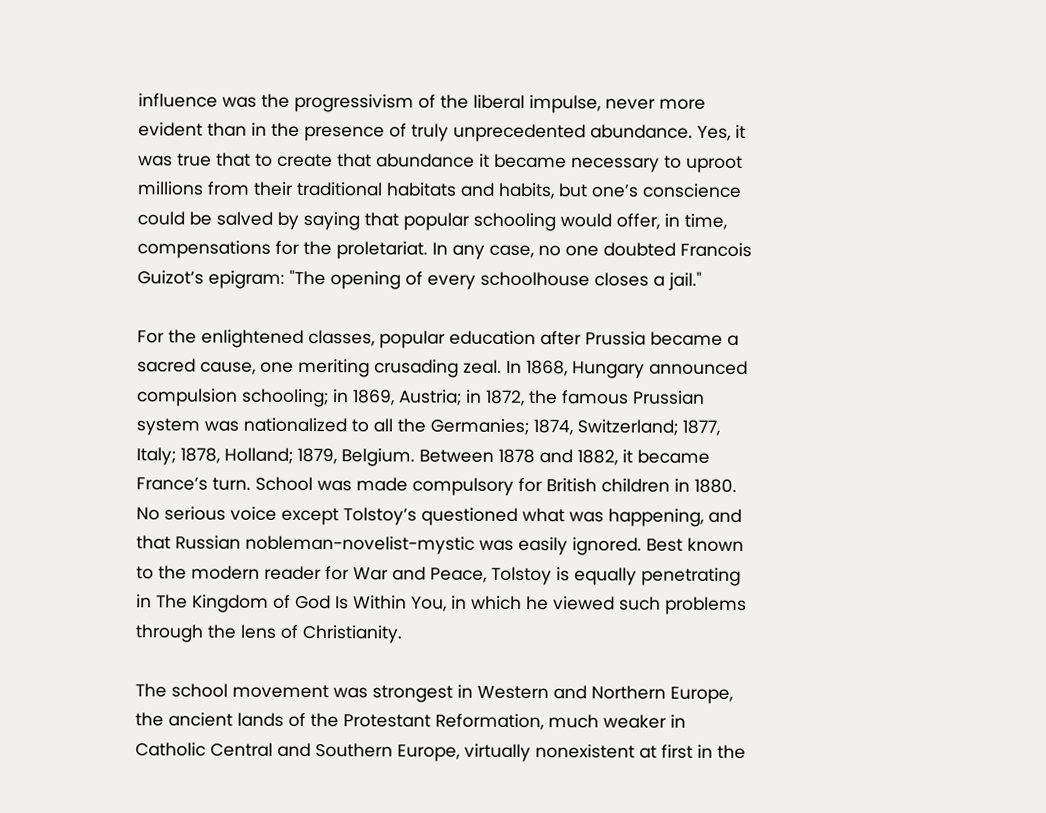influence was the progressivism of the liberal impulse, never more evident than in the presence of truly unprecedented abundance. Yes, it was true that to create that abundance it became necessary to uproot millions from their traditional habitats and habits, but one’s conscience could be salved by saying that popular schooling would offer, in time, compensations for the proletariat. In any case, no one doubted Francois Guizot’s epigram: "The opening of every schoolhouse closes a jail."

For the enlightened classes, popular education after Prussia became a sacred cause, one meriting crusading zeal. In 1868, Hungary announced compulsion schooling; in 1869, Austria; in 1872, the famous Prussian system was nationalized to all the Germanies; 1874, Switzerland; 1877, Italy; 1878, Holland; 1879, Belgium. Between 1878 and 1882, it became France’s turn. School was made compulsory for British children in 1880. No serious voice except Tolstoy’s questioned what was happening, and that Russian nobleman-novelist-mystic was easily ignored. Best known to the modern reader for War and Peace, Tolstoy is equally penetrating in The Kingdom of God Is Within You, in which he viewed such problems through the lens of Christianity.

The school movement was strongest in Western and Northern Europe, the ancient lands of the Protestant Reformation, much weaker in Catholic Central and Southern Europe, virtually nonexistent at first in the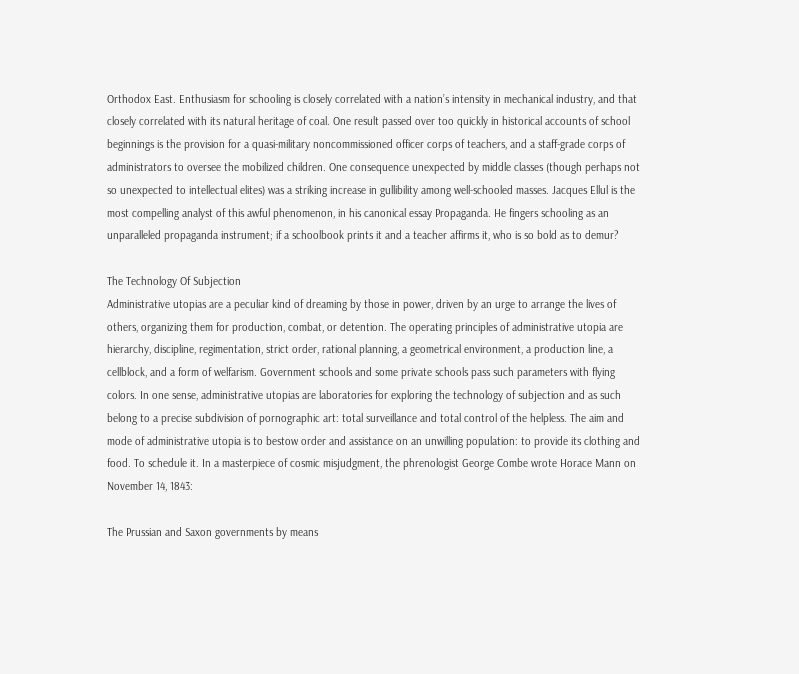Orthodox East. Enthusiasm for schooling is closely correlated with a nation’s intensity in mechanical industry, and that closely correlated with its natural heritage of coal. One result passed over too quickly in historical accounts of school beginnings is the provision for a quasi-military noncommissioned officer corps of teachers, and a staff-grade corps of administrators to oversee the mobilized children. One consequence unexpected by middle classes (though perhaps not so unexpected to intellectual elites) was a striking increase in gullibility among well-schooled masses. Jacques Ellul is the most compelling analyst of this awful phenomenon, in his canonical essay Propaganda. He fingers schooling as an unparalleled propaganda instrument; if a schoolbook prints it and a teacher affirms it, who is so bold as to demur?

The Technology Of Subjection
Administrative utopias are a peculiar kind of dreaming by those in power, driven by an urge to arrange the lives of others, organizing them for production, combat, or detention. The operating principles of administrative utopia are hierarchy, discipline, regimentation, strict order, rational planning, a geometrical environment, a production line, a cellblock, and a form of welfarism. Government schools and some private schools pass such parameters with flying colors. In one sense, administrative utopias are laboratories for exploring the technology of subjection and as such belong to a precise subdivision of pornographic art: total surveillance and total control of the helpless. The aim and mode of administrative utopia is to bestow order and assistance on an unwilling population: to provide its clothing and food. To schedule it. In a masterpiece of cosmic misjudgment, the phrenologist George Combe wrote Horace Mann on November 14, 1843:

The Prussian and Saxon governments by means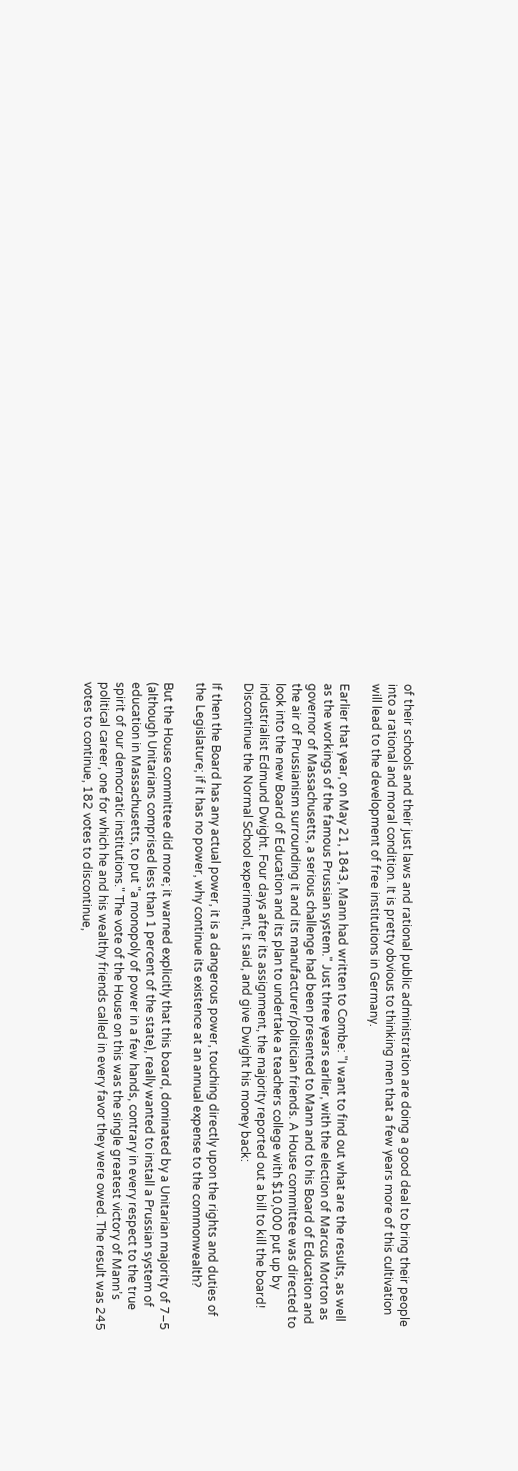of their schools and their just laws and rational public administration are doing a good deal to bring their people into a rational and moral condition. It is pretty obvious to thinking men that a few years more of this cultivation will lead to the development of free institutions in Germany.

Earlier that year, on May 21, 1843, Mann had written to Combe: "I want to find out what are the results, as well as the workings of the famous Prussian system." Just three years earlier, with the election of Marcus Morton as governor of Massachusetts, a serious challenge had been presented to Mann and to his Board of Education and the air of Prussianism surrounding it and its manufacturer/politician friends. A House committee was directed to look into the new Board of Education and its plan to undertake a teachers college with $10,000 put up by industrialist Edmund Dwight. Four days after its assignment, the majority reported out a bill to kill the board! Discontinue the Normal School experiment, it said, and give Dwight his money back:

If then the Board has any actual power, it is a dangerous power, touching directly upon the rights and duties of the Legislature; if it has no power, why continue its existence at an annual expense to the commonwealth?

But the House committee did more; it warned explicitly that this board, dominated by a Unitarian majority of 7–5 (although Unitarians comprised less than 1 percent of the state), really wanted to install a Prussian system of education in Massachusetts, to put "a monopoly of power in a few hands, contrary in every respect to the true spirit of our democratic institutions." The vote of the House on this was the single greatest victory of Mann’s political career, one for which he and his wealthy friends called in every favor they were owed. The result was 245 votes to continue, 182 votes to discontinue,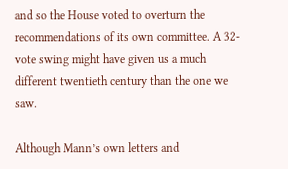and so the House voted to overturn the recommendations of its own committee. A 32-vote swing might have given us a much different twentieth century than the one we saw.

Although Mann’s own letters and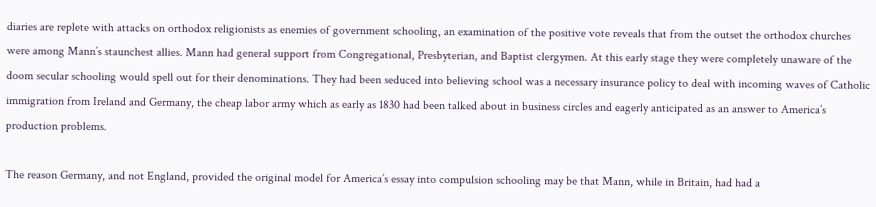diaries are replete with attacks on orthodox religionists as enemies of government schooling, an examination of the positive vote reveals that from the outset the orthodox churches were among Mann’s staunchest allies. Mann had general support from Congregational, Presbyterian, and Baptist clergymen. At this early stage they were completely unaware of the doom secular schooling would spell out for their denominations. They had been seduced into believing school was a necessary insurance policy to deal with incoming waves of Catholic immigration from Ireland and Germany, the cheap labor army which as early as 1830 had been talked about in business circles and eagerly anticipated as an answer to America’s production problems.

The reason Germany, and not England, provided the original model for America’s essay into compulsion schooling may be that Mann, while in Britain, had had a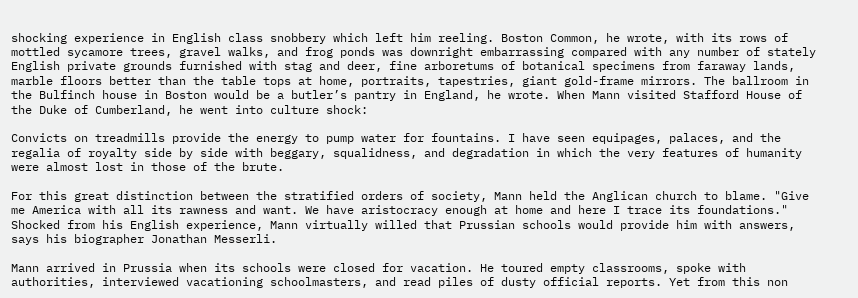shocking experience in English class snobbery which left him reeling. Boston Common, he wrote, with its rows of mottled sycamore trees, gravel walks, and frog ponds was downright embarrassing compared with any number of stately English private grounds furnished with stag and deer, fine arboretums of botanical specimens from faraway lands, marble floors better than the table tops at home, portraits, tapestries, giant gold-frame mirrors. The ballroom in the Bulfinch house in Boston would be a butler’s pantry in England, he wrote. When Mann visited Stafford House of the Duke of Cumberland, he went into culture shock:

Convicts on treadmills provide the energy to pump water for fountains. I have seen equipages, palaces, and the regalia of royalty side by side with beggary, squalidness, and degradation in which the very features of humanity were almost lost in those of the brute.

For this great distinction between the stratified orders of society, Mann held the Anglican church to blame. "Give me America with all its rawness and want. We have aristocracy enough at home and here I trace its foundations." Shocked from his English experience, Mann virtually willed that Prussian schools would provide him with answers, says his biographer Jonathan Messerli.

Mann arrived in Prussia when its schools were closed for vacation. He toured empty classrooms, spoke with authorities, interviewed vacationing schoolmasters, and read piles of dusty official reports. Yet from this non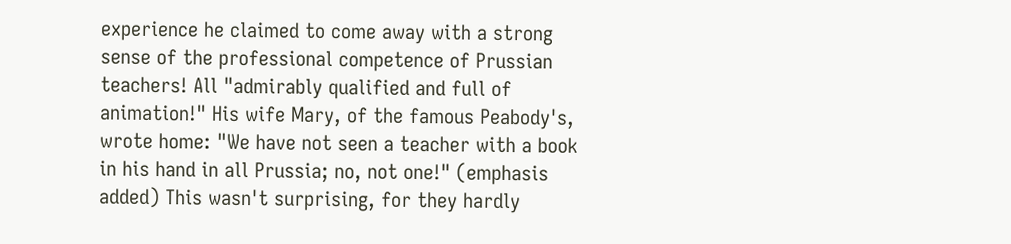experience he claimed to come away with a strong sense of the professional competence of Prussian teachers! All "admirably qualified and full of animation!" His wife Mary, of the famous Peabody's, wrote home: "We have not seen a teacher with a book in his hand in all Prussia; no, not one!" (emphasis added) This wasn't surprising, for they hardly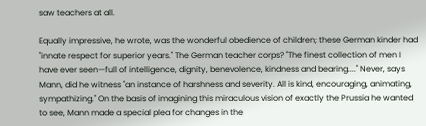saw teachers at all.

Equally impressive, he wrote, was the wonderful obedience of children; these German kinder had "innate respect for superior years." The German teacher corps? "The finest collection of men I have ever seen—full of intelligence, dignity, benevolence, kindness and bearing...." Never, says Mann, did he witness "an instance of harshness and severity. All is kind, encouraging, animating, sympathizing." On the basis of imagining this miraculous vision of exactly the Prussia he wanted to see, Mann made a special plea for changes in the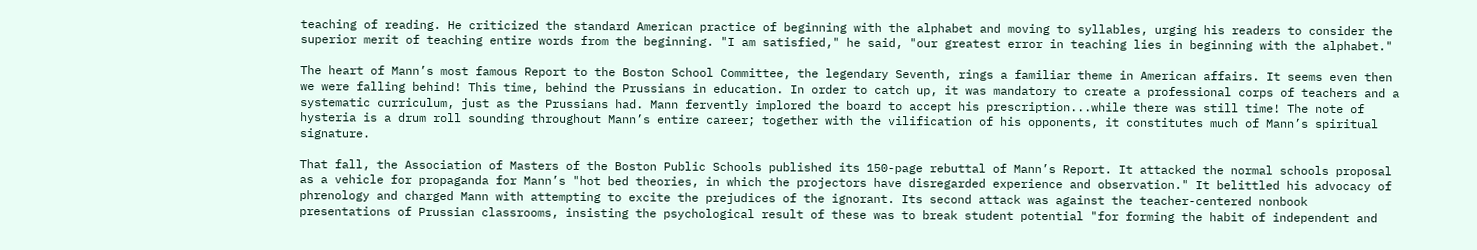teaching of reading. He criticized the standard American practice of beginning with the alphabet and moving to syllables, urging his readers to consider the superior merit of teaching entire words from the beginning. "I am satisfied," he said, "our greatest error in teaching lies in beginning with the alphabet."

The heart of Mann’s most famous Report to the Boston School Committee, the legendary Seventh, rings a familiar theme in American affairs. It seems even then we were falling behind! This time, behind the Prussians in education. In order to catch up, it was mandatory to create a professional corps of teachers and a systematic curriculum, just as the Prussians had. Mann fervently implored the board to accept his prescription...while there was still time! The note of hysteria is a drum roll sounding throughout Mann’s entire career; together with the vilification of his opponents, it constitutes much of Mann’s spiritual signature.

That fall, the Association of Masters of the Boston Public Schools published its 150-page rebuttal of Mann’s Report. It attacked the normal schools proposal as a vehicle for propaganda for Mann’s "hot bed theories, in which the projectors have disregarded experience and observation." It belittled his advocacy of phrenology and charged Mann with attempting to excite the prejudices of the ignorant. Its second attack was against the teacher-centered nonbook presentations of Prussian classrooms, insisting the psychological result of these was to break student potential "for forming the habit of independent and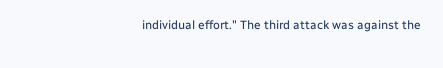individual effort." The third attack was against the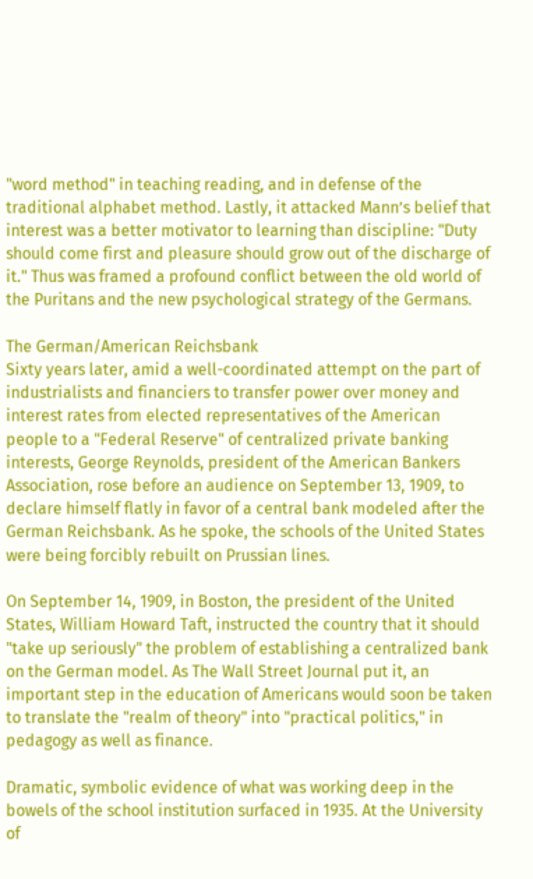"word method" in teaching reading, and in defense of the traditional alphabet method. Lastly, it attacked Mann’s belief that interest was a better motivator to learning than discipline: "Duty should come first and pleasure should grow out of the discharge of it." Thus was framed a profound conflict between the old world of the Puritans and the new psychological strategy of the Germans.

The German/American Reichsbank
Sixty years later, amid a well-coordinated attempt on the part of industrialists and financiers to transfer power over money and interest rates from elected representatives of the American people to a "Federal Reserve" of centralized private banking interests, George Reynolds, president of the American Bankers Association, rose before an audience on September 13, 1909, to declare himself flatly in favor of a central bank modeled after the German Reichsbank. As he spoke, the schools of the United States were being forcibly rebuilt on Prussian lines.

On September 14, 1909, in Boston, the president of the United States, William Howard Taft, instructed the country that it should "take up seriously" the problem of establishing a centralized bank on the German model. As The Wall Street Journal put it, an important step in the education of Americans would soon be taken to translate the "realm of theory" into "practical politics," in pedagogy as well as finance.

Dramatic, symbolic evidence of what was working deep in the bowels of the school institution surfaced in 1935. At the University of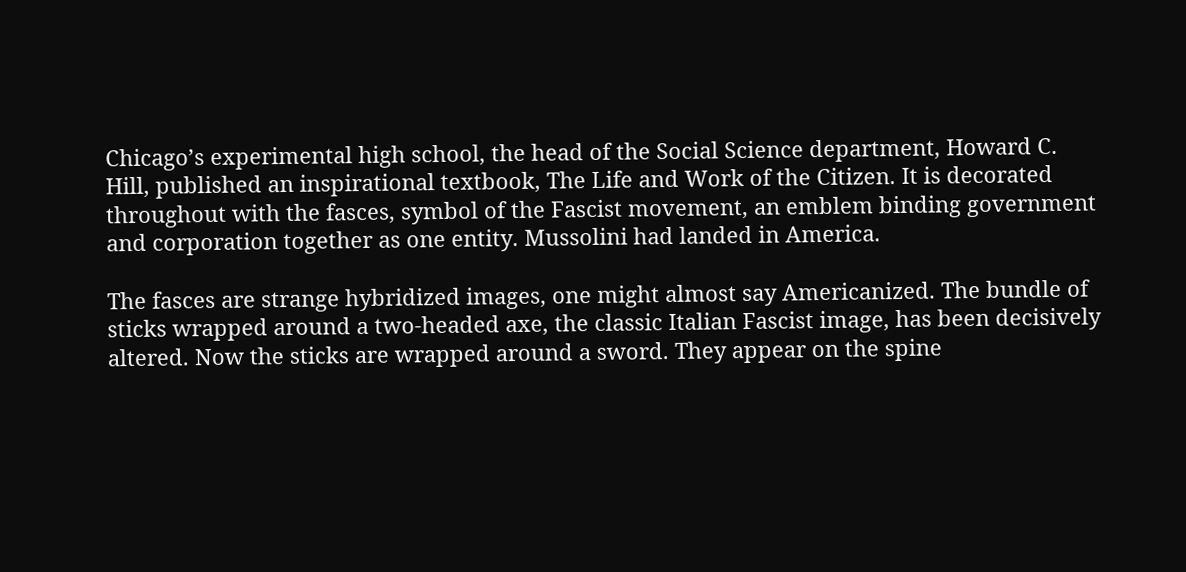Chicago’s experimental high school, the head of the Social Science department, Howard C. Hill, published an inspirational textbook, The Life and Work of the Citizen. It is decorated throughout with the fasces, symbol of the Fascist movement, an emblem binding government and corporation together as one entity. Mussolini had landed in America.

The fasces are strange hybridized images, one might almost say Americanized. The bundle of sticks wrapped around a two-headed axe, the classic Italian Fascist image, has been decisively altered. Now the sticks are wrapped around a sword. They appear on the spine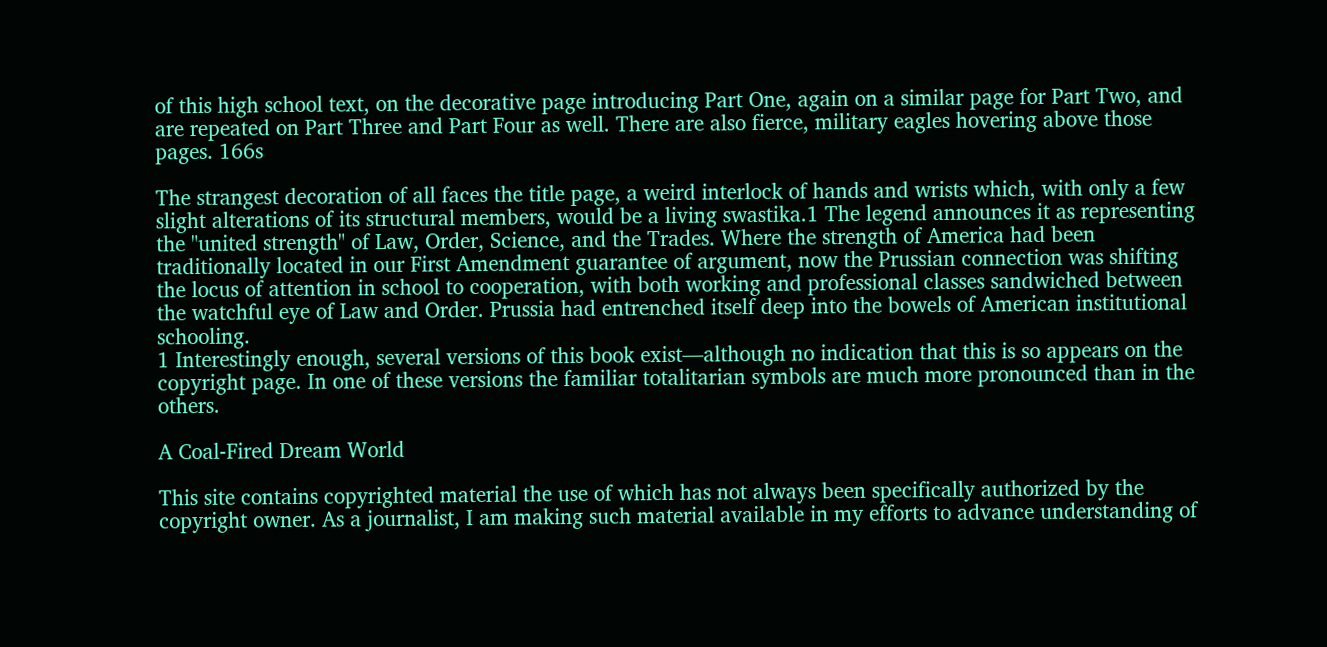of this high school text, on the decorative page introducing Part One, again on a similar page for Part Two, and are repeated on Part Three and Part Four as well. There are also fierce, military eagles hovering above those pages. 166s

The strangest decoration of all faces the title page, a weird interlock of hands and wrists which, with only a few slight alterations of its structural members, would be a living swastika.1 The legend announces it as representing the "united strength" of Law, Order, Science, and the Trades. Where the strength of America had been traditionally located in our First Amendment guarantee of argument, now the Prussian connection was shifting the locus of attention in school to cooperation, with both working and professional classes sandwiched between the watchful eye of Law and Order. Prussia had entrenched itself deep into the bowels of American institutional schooling.
1 Interestingly enough, several versions of this book exist—although no indication that this is so appears on the copyright page. In one of these versions the familiar totalitarian symbols are much more pronounced than in the others.

A Coal-Fired Dream World

This site contains copyrighted material the use of which has not always been specifically authorized by the copyright owner. As a journalist, I am making such material available in my efforts to advance understanding of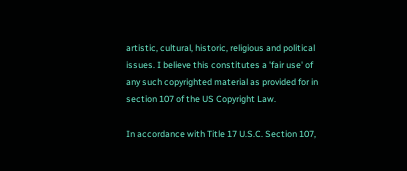artistic, cultural, historic, religious and political issues. I believe this constitutes a 'fair use' of any such copyrighted material as provided for in section 107 of the US Copyright Law.

In accordance with Title 17 U.S.C. Section 107,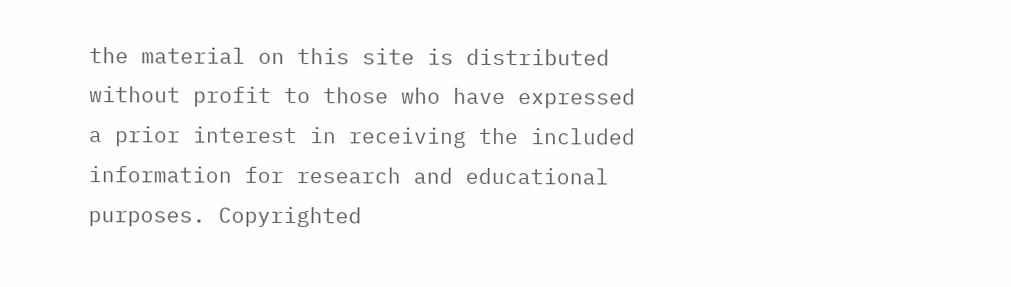the material on this site is distributed without profit to those who have expressed a prior interest in receiving the included information for research and educational purposes. Copyrighted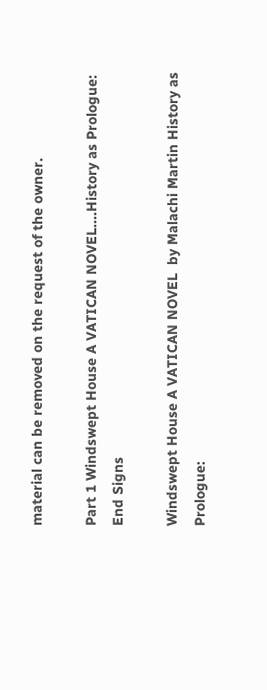material can be removed on the request of the owner.

Part 1 Windswept House A VATICAN NOVEL....History as Prologue: End Signs

Windswept House A VATICAN NOVEL  by Malachi Martin History as Prologue: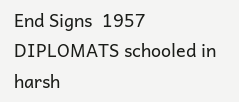End Signs  1957   DIPLOMATS schooled in harsh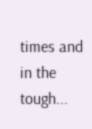times and in the tough...